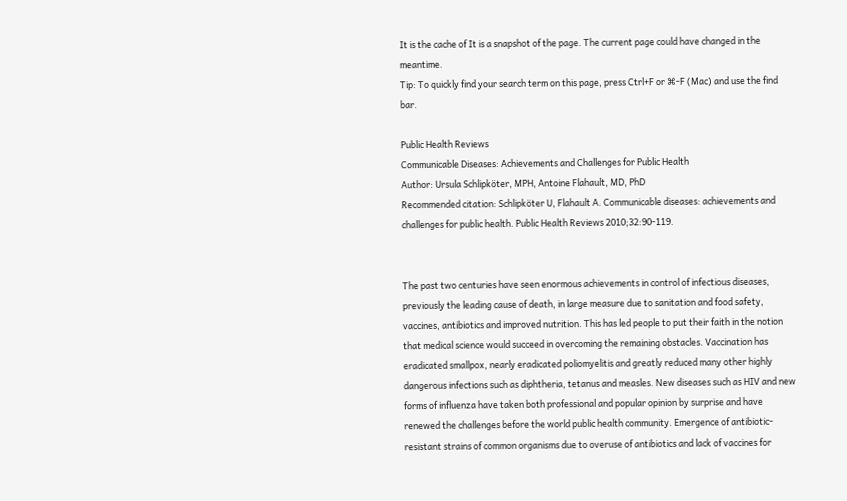It is the cache of It is a snapshot of the page. The current page could have changed in the meantime.
Tip: To quickly find your search term on this page, press Ctrl+F or ⌘-F (Mac) and use the find bar.

Public Health Reviews
Communicable Diseases: Achievements and Challenges for Public Health
Author: Ursula Schlipköter, MPH, Antoine Flahault, MD, PhD
Recommended citation: Schlipköter U, Flahault A. Communicable diseases: achievements and challenges for public health. Public Health Reviews 2010;32:90-119.


The past two centuries have seen enormous achievements in control of infectious diseases, previously the leading cause of death, in large measure due to sanitation and food safety, vaccines, antibiotics and improved nutrition. This has led people to put their faith in the notion that medical science would succeed in overcoming the remaining obstacles. Vaccination has eradicated smallpox, nearly eradicated poliomyelitis and greatly reduced many other highly dangerous infections such as diphtheria, tetanus and measles. New diseases such as HIV and new forms of influenza have taken both professional and popular opinion by surprise and have renewed the challenges before the world public health community. Emergence of antibiotic-resistant strains of common organisms due to overuse of antibiotics and lack of vaccines for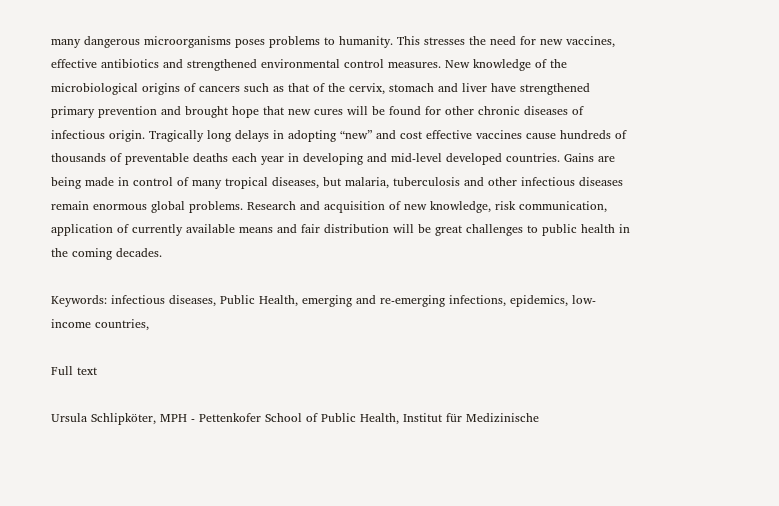many dangerous microorganisms poses problems to humanity. This stresses the need for new vaccines, effective antibiotics and strengthened environmental control measures. New knowledge of the microbiological origins of cancers such as that of the cervix, stomach and liver have strengthened primary prevention and brought hope that new cures will be found for other chronic diseases of infectious origin. Tragically long delays in adopting “new” and cost effective vaccines cause hundreds of thousands of preventable deaths each year in developing and mid-level developed countries. Gains are being made in control of many tropical diseases, but malaria, tuberculosis and other infectious diseases remain enormous global problems. Research and acquisition of new knowledge, risk communication, application of currently available means and fair distribution will be great challenges to public health in the coming decades.

Keywords: infectious diseases, Public Health, emerging and re-emerging infections, epidemics, low-income countries,

Full text

Ursula Schlipköter, MPH - Pettenkofer School of Public Health, Institut für Medizinische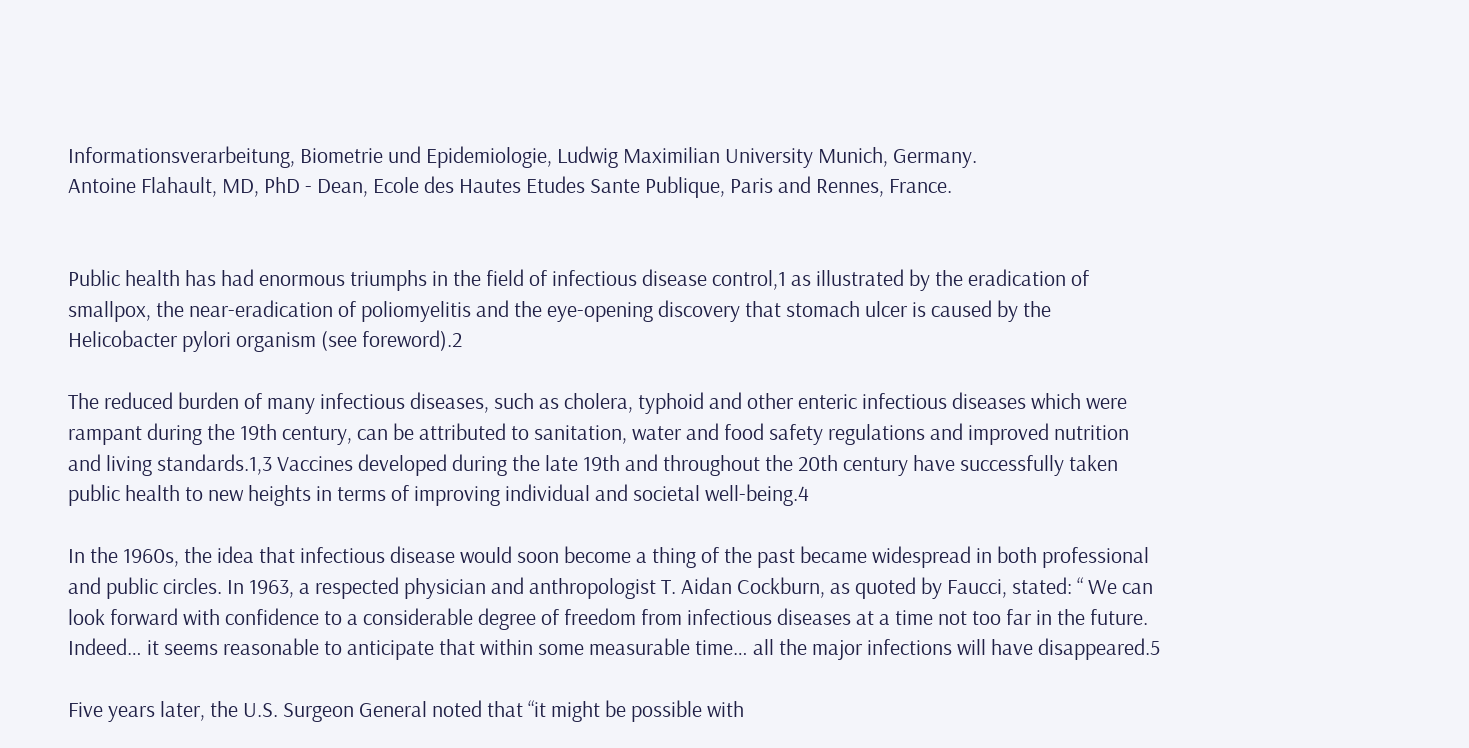Informationsverarbeitung, Biometrie und Epidemiologie, Ludwig Maximilian University Munich, Germany.
Antoine Flahault, MD, PhD - Dean, Ecole des Hautes Etudes Sante Publique, Paris and Rennes, France.


Public health has had enormous triumphs in the field of infectious disease control,1 as illustrated by the eradication of smallpox, the near-eradication of poliomyelitis and the eye-opening discovery that stomach ulcer is caused by the Helicobacter pylori organism (see foreword).2

The reduced burden of many infectious diseases, such as cholera, typhoid and other enteric infectious diseases which were rampant during the 19th century, can be attributed to sanitation, water and food safety regulations and improved nutrition and living standards.1,3 Vaccines developed during the late 19th and throughout the 20th century have successfully taken public health to new heights in terms of improving individual and societal well-being.4

In the 1960s, the idea that infectious disease would soon become a thing of the past became widespread in both professional and public circles. In 1963, a respected physician and anthropologist T. Aidan Cockburn, as quoted by Faucci, stated: “ We can look forward with confidence to a considerable degree of freedom from infectious diseases at a time not too far in the future. Indeed… it seems reasonable to anticipate that within some measurable time… all the major infections will have disappeared.5

Five years later, the U.S. Surgeon General noted that “it might be possible with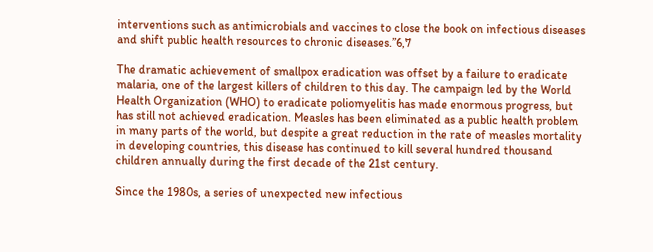interventions such as antimicrobials and vaccines to close the book on infectious diseases and shift public health resources to chronic diseases.”6,7

The dramatic achievement of smallpox eradication was offset by a failure to eradicate malaria, one of the largest killers of children to this day. The campaign led by the World Health Organization (WHO) to eradicate poliomyelitis has made enormous progress, but has still not achieved eradication. Measles has been eliminated as a public health problem in many parts of the world, but despite a great reduction in the rate of measles mortality in developing countries, this disease has continued to kill several hundred thousand children annually during the first decade of the 21st century.

Since the 1980s, a series of unexpected new infectious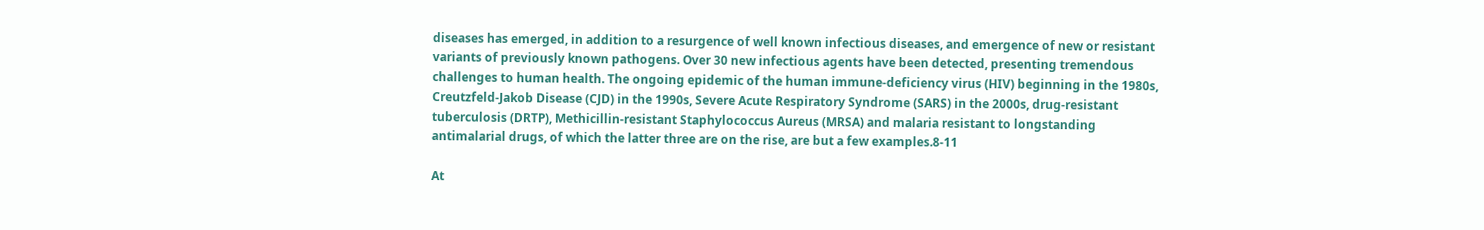diseases has emerged, in addition to a resurgence of well known infectious diseases, and emergence of new or resistant variants of previously known pathogens. Over 30 new infectious agents have been detected, presenting tremendous challenges to human health. The ongoing epidemic of the human immune-deficiency virus (HIV) beginning in the 1980s, Creutzfeld-Jakob Disease (CJD) in the 1990s, Severe Acute Respiratory Syndrome (SARS) in the 2000s, drug-resistant tuberculosis (DRTP), Methicillin-resistant Staphylococcus Aureus (MRSA) and malaria resistant to longstanding antimalarial drugs, of which the latter three are on the rise, are but a few examples.8-11

At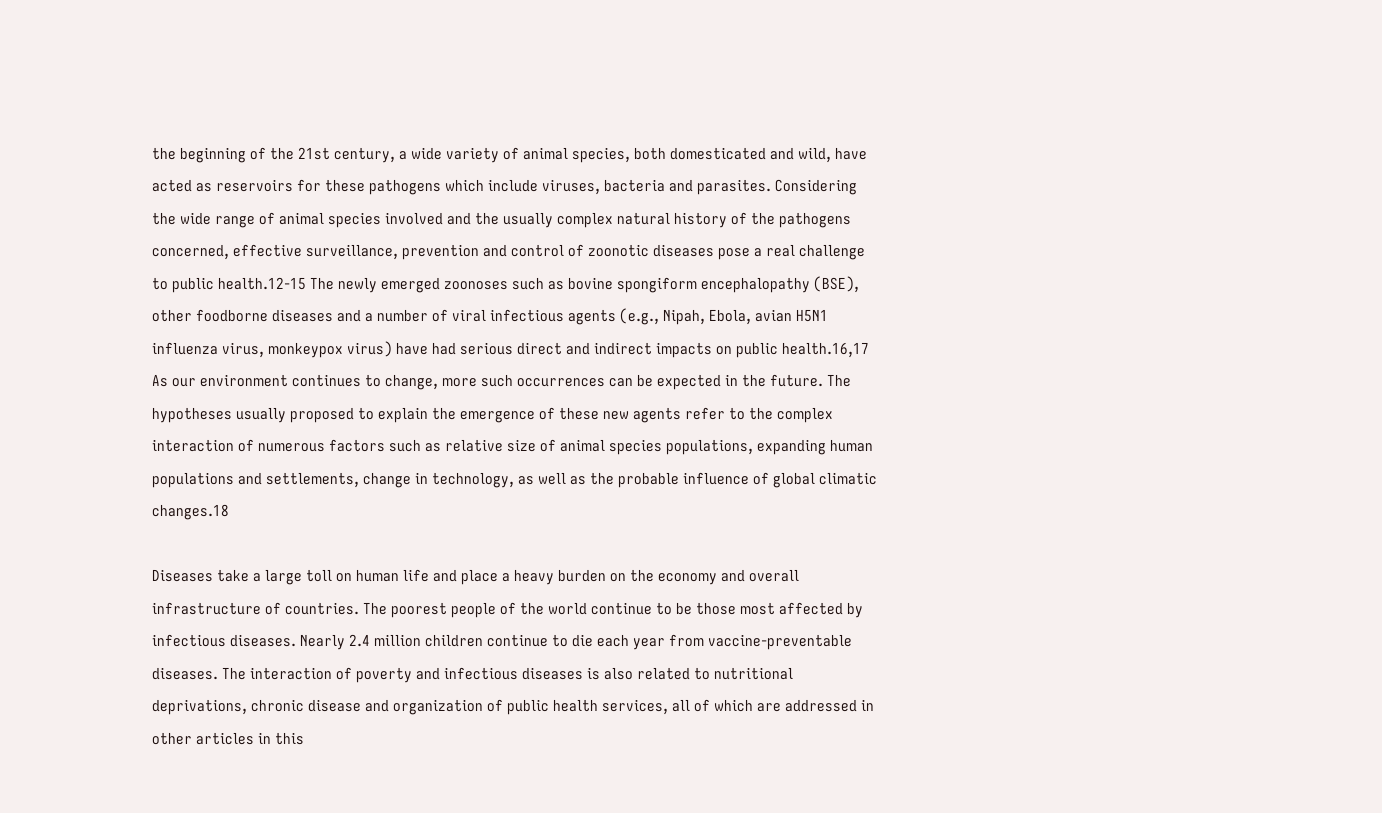the beginning of the 21st century, a wide variety of animal species, both domesticated and wild, have acted as reservoirs for these pathogens which include viruses, bacteria and parasites. Considering the wide range of animal species involved and the usually complex natural history of the pathogens concerned, effective surveillance, prevention and control of zoonotic diseases pose a real challenge to public health.12-15 The newly emerged zoonoses such as bovine spongiform encephalopathy (BSE), other foodborne diseases and a number of viral infectious agents (e.g., Nipah, Ebola, avian H5N1 influenza virus, monkeypox virus) have had serious direct and indirect impacts on public health.16,17 As our environment continues to change, more such occurrences can be expected in the future. The hypotheses usually proposed to explain the emergence of these new agents refer to the complex interaction of numerous factors such as relative size of animal species populations, expanding human populations and settlements, change in technology, as well as the probable influence of global climatic changes.18

Diseases take a large toll on human life and place a heavy burden on the economy and overall infrastructure of countries. The poorest people of the world continue to be those most affected by infectious diseases. Nearly 2.4 million children continue to die each year from vaccine-preventable diseases. The interaction of poverty and infectious diseases is also related to nutritional deprivations, chronic disease and organization of public health services, all of which are addressed in other articles in this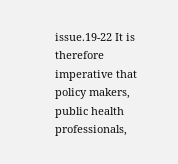issue.19-22 It is therefore imperative that policy makers, public health professionals,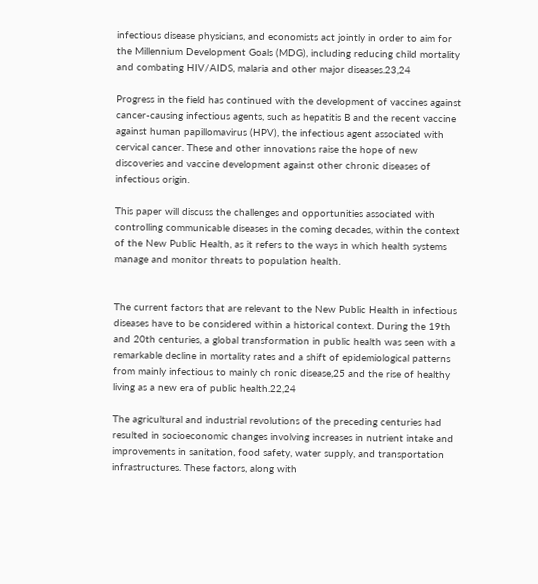infectious disease physicians, and economists act jointly in order to aim for the Millennium Development Goals (MDG), including reducing child mortality and combating HIV/AIDS, malaria and other major diseases.23,24

Progress in the field has continued with the development of vaccines against cancer-causing infectious agents, such as hepatitis B and the recent vaccine against human papillomavirus (HPV), the infectious agent associated with cervical cancer. These and other innovations raise the hope of new discoveries and vaccine development against other chronic diseases of infectious origin.

This paper will discuss the challenges and opportunities associated with controlling communicable diseases in the coming decades, within the context of the New Public Health, as it refers to the ways in which health systems manage and monitor threats to population health.


The current factors that are relevant to the New Public Health in infectious diseases have to be considered within a historical context. During the 19th and 20th centuries, a global transformation in public health was seen with a remarkable decline in mortality rates and a shift of epidemiological patterns from mainly infectious to mainly ch ronic disease,25 and the rise of healthy living as a new era of public health.22,24

The agricultural and industrial revolutions of the preceding centuries had resulted in socioeconomic changes involving increases in nutrient intake and improvements in sanitation, food safety, water supply, and transportation infrastructures. These factors, along with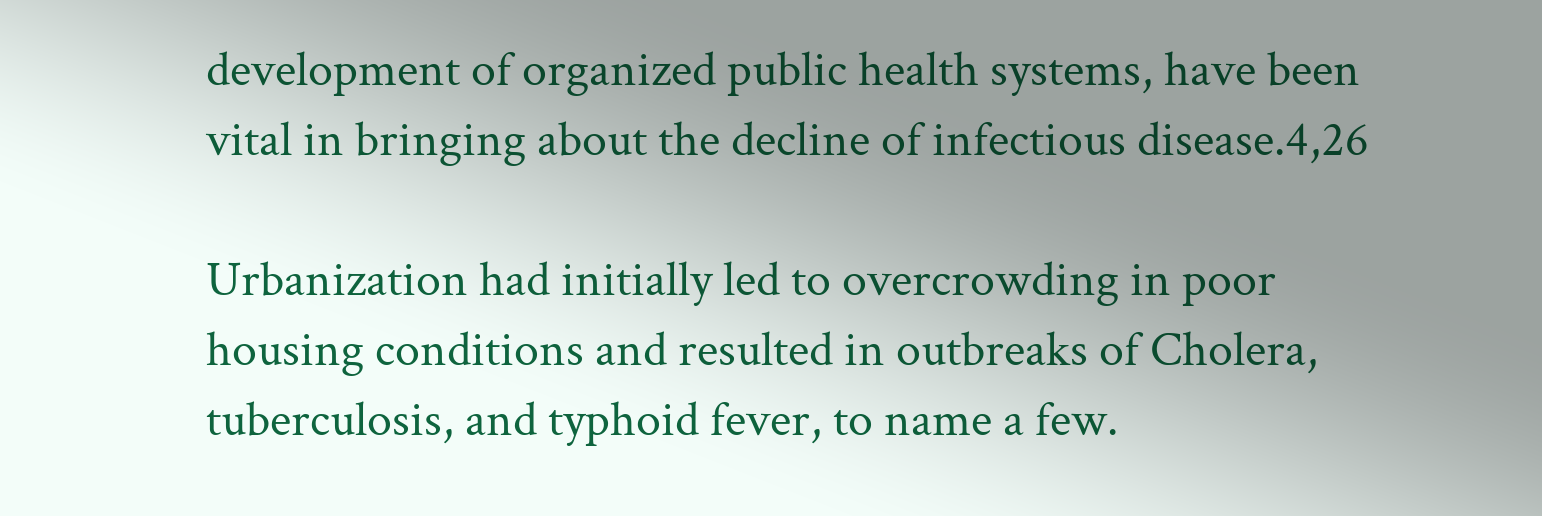development of organized public health systems, have been vital in bringing about the decline of infectious disease.4,26

Urbanization had initially led to overcrowding in poor housing conditions and resulted in outbreaks of Cholera, tuberculosis, and typhoid fever, to name a few.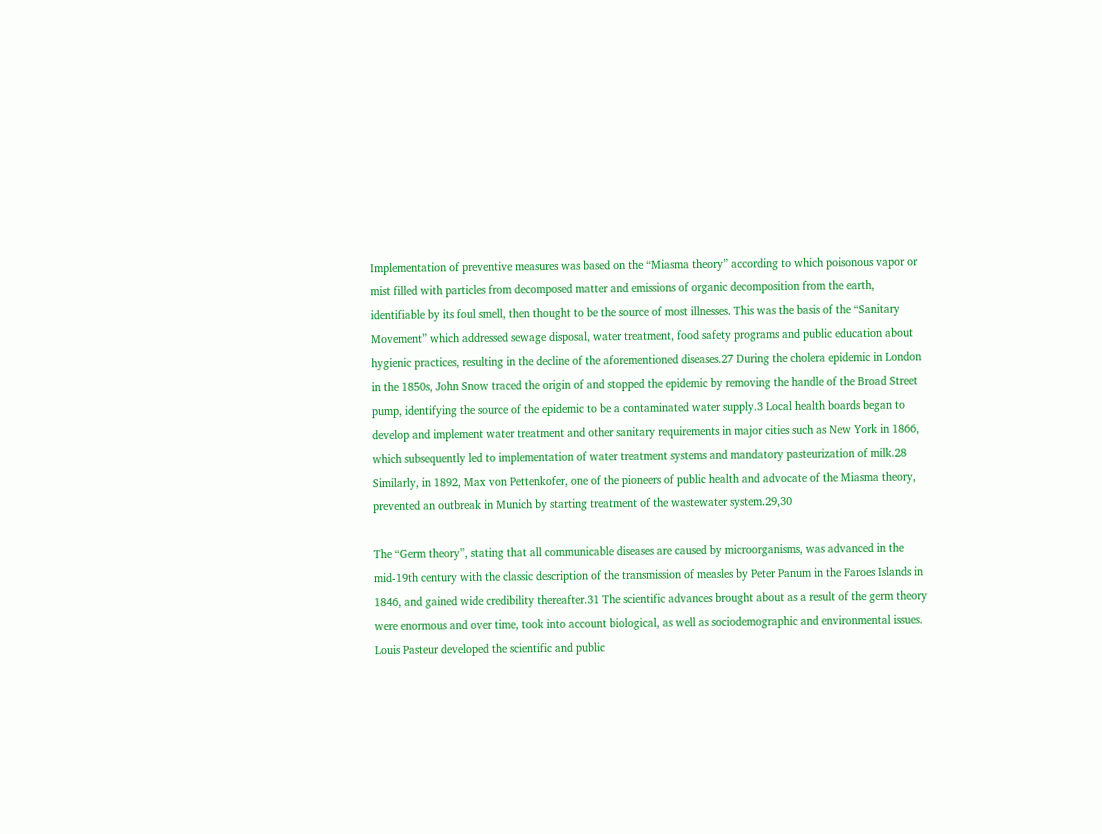Implementation of preventive measures was based on the “Miasma theory” according to which poisonous vapor or mist filled with particles from decomposed matter and emissions of organic decomposition from the earth, identifiable by its foul smell, then thought to be the source of most illnesses. This was the basis of the “Sanitary Movement” which addressed sewage disposal, water treatment, food safety programs and public education about hygienic practices, resulting in the decline of the aforementioned diseases.27 During the cholera epidemic in London in the 1850s, John Snow traced the origin of and stopped the epidemic by removing the handle of the Broad Street pump, identifying the source of the epidemic to be a contaminated water supply.3 Local health boards began to develop and implement water treatment and other sanitary requirements in major cities such as New York in 1866, which subsequently led to implementation of water treatment systems and mandatory pasteurization of milk.28 Similarly, in 1892, Max von Pettenkofer, one of the pioneers of public health and advocate of the Miasma theory, prevented an outbreak in Munich by starting treatment of the wastewater system.29,30

The “Germ theory”, stating that all communicable diseases are caused by microorganisms, was advanced in the mid-19th century with the classic description of the transmission of measles by Peter Panum in the Faroes Islands in 1846, and gained wide credibility thereafter.31 The scientific advances brought about as a result of the germ theory were enormous and over time, took into account biological, as well as sociodemographic and environmental issues. Louis Pasteur developed the scientific and public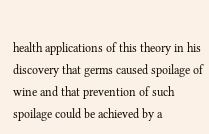health applications of this theory in his discovery that germs caused spoilage of wine and that prevention of such spoilage could be achieved by a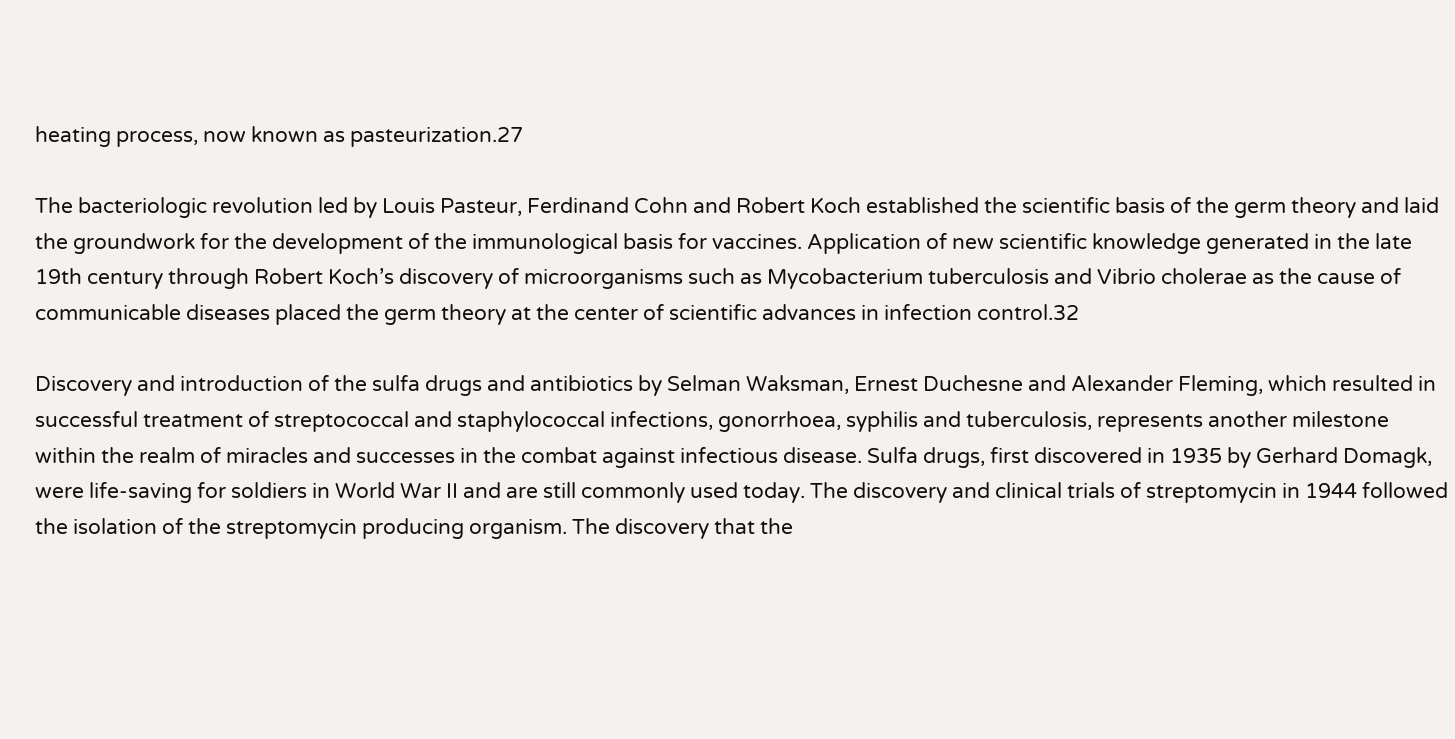heating process, now known as pasteurization.27

The bacteriologic revolution led by Louis Pasteur, Ferdinand Cohn and Robert Koch established the scientific basis of the germ theory and laid the groundwork for the development of the immunological basis for vaccines. Application of new scientific knowledge generated in the late 19th century through Robert Koch’s discovery of microorganisms such as Mycobacterium tuberculosis and Vibrio cholerae as the cause of communicable diseases placed the germ theory at the center of scientific advances in infection control.32

Discovery and introduction of the sulfa drugs and antibiotics by Selman Waksman, Ernest Duchesne and Alexander Fleming, which resulted in successful treatment of streptococcal and staphylococcal infections, gonorrhoea, syphilis and tuberculosis, represents another milestone within the realm of miracles and successes in the combat against infectious disease. Sulfa drugs, first discovered in 1935 by Gerhard Domagk, were life-saving for soldiers in World War II and are still commonly used today. The discovery and clinical trials of streptomycin in 1944 followed the isolation of the streptomycin producing organism. The discovery that the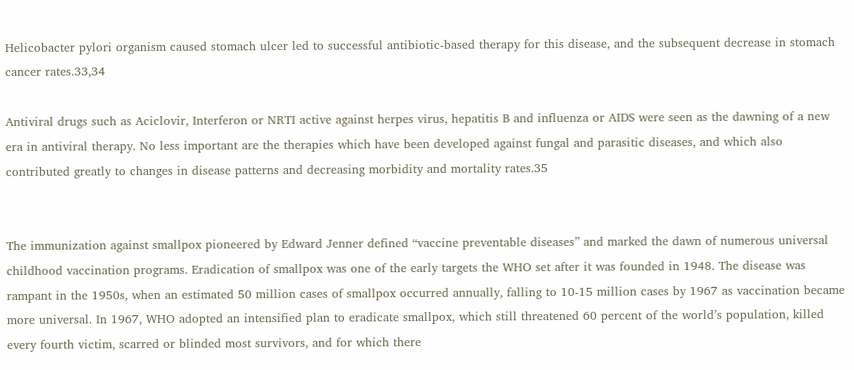Helicobacter pylori organism caused stomach ulcer led to successful antibiotic-based therapy for this disease, and the subsequent decrease in stomach cancer rates.33,34

Antiviral drugs such as Aciclovir, Interferon or NRTI active against herpes virus, hepatitis B and influenza or AIDS were seen as the dawning of a new era in antiviral therapy. No less important are the therapies which have been developed against fungal and parasitic diseases, and which also contributed greatly to changes in disease patterns and decreasing morbidity and mortality rates.35


The immunization against smallpox pioneered by Edward Jenner defined “vaccine preventable diseases” and marked the dawn of numerous universal childhood vaccination programs. Eradication of smallpox was one of the early targets the WHO set after it was founded in 1948. The disease was rampant in the 1950s, when an estimated 50 million cases of smallpox occurred annually, falling to 10-15 million cases by 1967 as vaccination became more universal. In 1967, WHO adopted an intensified plan to eradicate smallpox, which still threatened 60 percent of the world’s population, killed every fourth victim, scarred or blinded most survivors, and for which there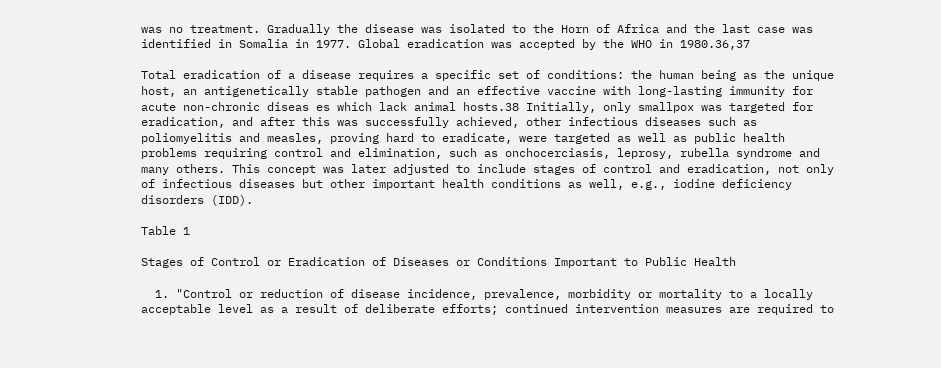was no treatment. Gradually the disease was isolated to the Horn of Africa and the last case was identified in Somalia in 1977. Global eradication was accepted by the WHO in 1980.36,37

Total eradication of a disease requires a specific set of conditions: the human being as the unique host, an antigenetically stable pathogen and an effective vaccine with long-lasting immunity for acute non-chronic diseas es which lack animal hosts.38 Initially, only smallpox was targeted for eradication, and after this was successfully achieved, other infectious diseases such as poliomyelitis and measles, proving hard to eradicate, were targeted as well as public health problems requiring control and elimination, such as onchocerciasis, leprosy, rubella syndrome and many others. This concept was later adjusted to include stages of control and eradication, not only of infectious diseases but other important health conditions as well, e.g., iodine deficiency disorders (IDD).

Table 1

Stages of Control or Eradication of Diseases or Conditions Important to Public Health

  1. "Control or reduction of disease incidence, prevalence, morbidity or mortality to a locally acceptable level as a result of deliberate efforts; continued intervention measures are required to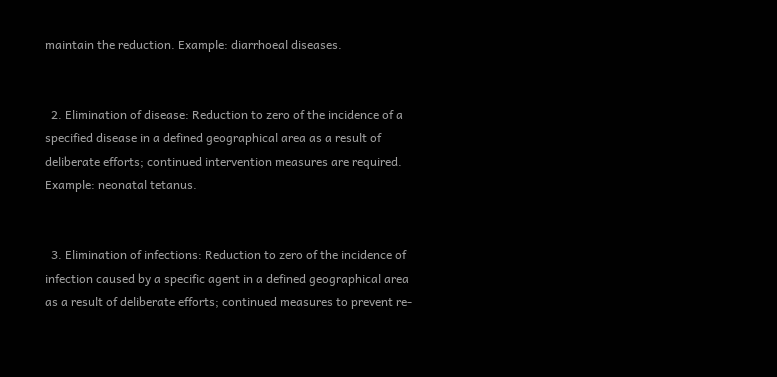maintain the reduction. Example: diarrhoeal diseases.


  2. Elimination of disease: Reduction to zero of the incidence of a specified disease in a defined geographical area as a result of deliberate efforts; continued intervention measures are required. Example: neonatal tetanus.


  3. Elimination of infections: Reduction to zero of the incidence of infection caused by a specific agent in a defined geographical area as a result of deliberate efforts; continued measures to prevent re-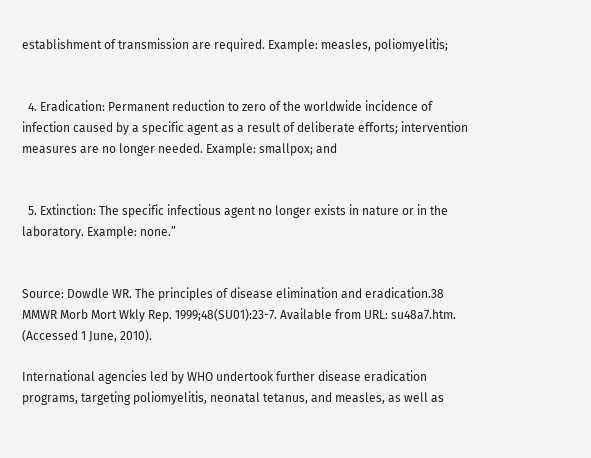establishment of transmission are required. Example: measles, poliomyelitis;


  4. Eradication: Permanent reduction to zero of the worldwide incidence of infection caused by a specific agent as a result of deliberate efforts; intervention measures are no longer needed. Example: smallpox; and


  5. Extinction: The specific infectious agent no longer exists in nature or in the laboratory. Example: none.”


Source: Dowdle WR. The principles of disease elimination and eradication.38 MMWR Morb Mort Wkly Rep. 1999;48(SU01):23-7. Available from URL: su48a7.htm. (Accessed 1 June, 2010).

International agencies led by WHO undertook further disease eradication programs, targeting poliomyelitis, neonatal tetanus, and measles, as well as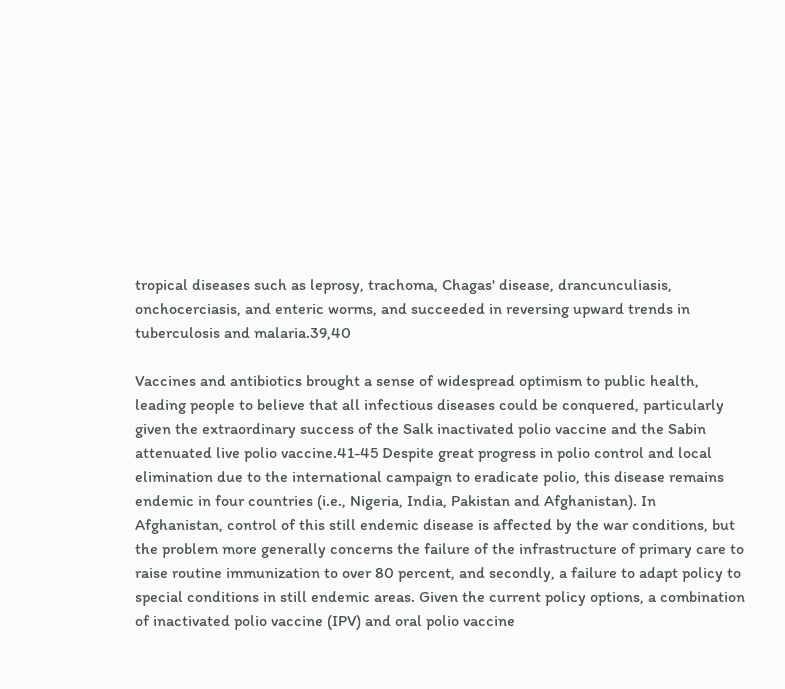tropical diseases such as leprosy, trachoma, Chagas' disease, drancunculiasis, onchocerciasis, and enteric worms, and succeeded in reversing upward trends in tuberculosis and malaria.39,40

Vaccines and antibiotics brought a sense of widespread optimism to public health, leading people to believe that all infectious diseases could be conquered, particularly given the extraordinary success of the Salk inactivated polio vaccine and the Sabin attenuated live polio vaccine.41-45 Despite great progress in polio control and local elimination due to the international campaign to eradicate polio, this disease remains endemic in four countries (i.e., Nigeria, India, Pakistan and Afghanistan). In Afghanistan, control of this still endemic disease is affected by the war conditions, but the problem more generally concerns the failure of the infrastructure of primary care to raise routine immunization to over 80 percent, and secondly, a failure to adapt policy to special conditions in still endemic areas. Given the current policy options, a combination of inactivated polio vaccine (IPV) and oral polio vaccine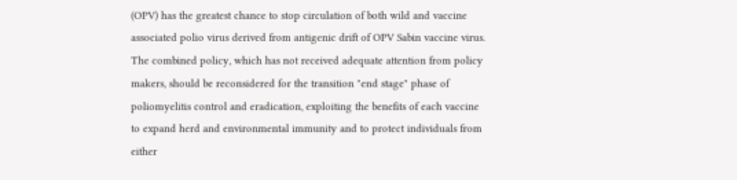(OPV) has the greatest chance to stop circulation of both wild and vaccine associated polio virus derived from antigenic drift of OPV Sabin vaccine virus. The combined policy, which has not received adequate attention from policy makers, should be reconsidered for the transition "end stage" phase of poliomyelitis control and eradication, exploiting the benefits of each vaccine to expand herd and environmental immunity and to protect individuals from either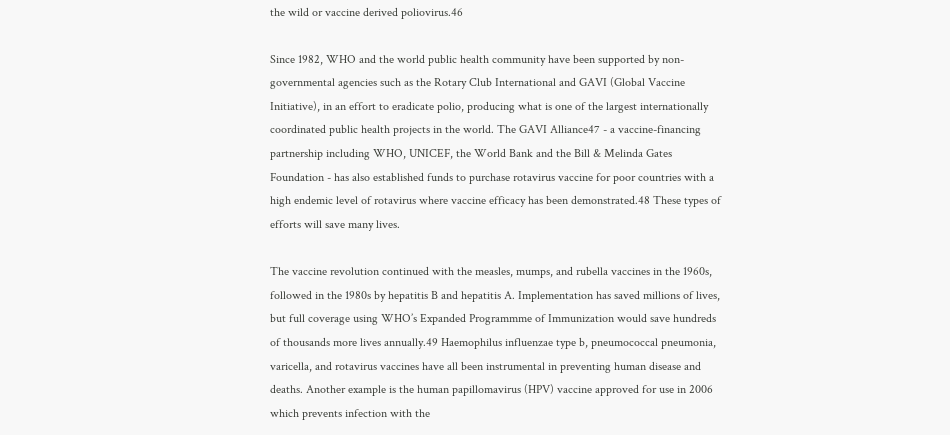the wild or vaccine derived poliovirus.46

Since 1982, WHO and the world public health community have been supported by non-governmental agencies such as the Rotary Club International and GAVI (Global Vaccine Initiative), in an effort to eradicate polio, producing what is one of the largest internationally coordinated public health projects in the world. The GAVI Alliance47 - a vaccine-financing partnership including WHO, UNICEF, the World Bank and the Bill & Melinda Gates Foundation - has also established funds to purchase rotavirus vaccine for poor countries with a high endemic level of rotavirus where vaccine efficacy has been demonstrated.48 These types of efforts will save many lives.

The vaccine revolution continued with the measles, mumps, and rubella vaccines in the 1960s, followed in the 1980s by hepatitis B and hepatitis A. Implementation has saved millions of lives, but full coverage using WHO’s Expanded Programmme of Immunization would save hundreds of thousands more lives annually.49 Haemophilus influenzae type b, pneumococcal pneumonia, varicella, and rotavirus vaccines have all been instrumental in preventing human disease and deaths. Another example is the human papillomavirus (HPV) vaccine approved for use in 2006 which prevents infection with the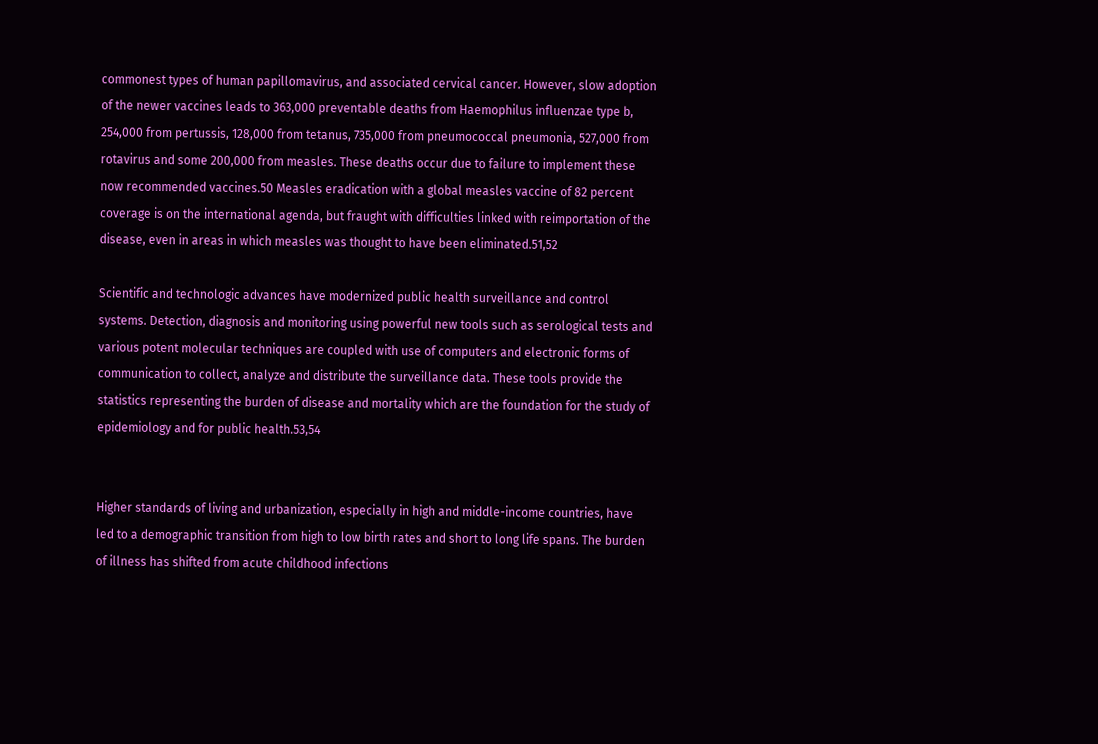commonest types of human papillomavirus, and associated cervical cancer. However, slow adoption of the newer vaccines leads to 363,000 preventable deaths from Haemophilus influenzae type b, 254,000 from pertussis, 128,000 from tetanus, 735,000 from pneumococcal pneumonia, 527,000 from rotavirus and some 200,000 from measles. These deaths occur due to failure to implement these now recommended vaccines.50 Measles eradication with a global measles vaccine of 82 percent coverage is on the international agenda, but fraught with difficulties linked with reimportation of the disease, even in areas in which measles was thought to have been eliminated.51,52

Scientific and technologic advances have modernized public health surveillance and control systems. Detection, diagnosis and monitoring using powerful new tools such as serological tests and various potent molecular techniques are coupled with use of computers and electronic forms of communication to collect, analyze and distribute the surveillance data. These tools provide the statistics representing the burden of disease and mortality which are the foundation for the study of epidemiology and for public health.53,54


Higher standards of living and urbanization, especially in high and middle-income countries, have led to a demographic transition from high to low birth rates and short to long life spans. The burden of illness has shifted from acute childhood infections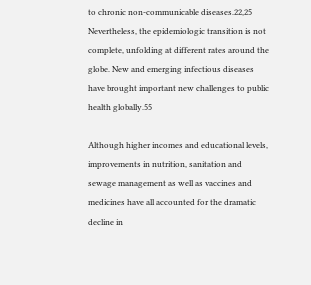to chronic non-communicable diseases.22,25 Nevertheless, the epidemiologic transition is not complete, unfolding at different rates around the globe. New and emerging infectious diseases have brought important new challenges to public health globally.55

Although higher incomes and educational levels, improvements in nutrition, sanitation and sewage management as well as vaccines and medicines have all accounted for the dramatic decline in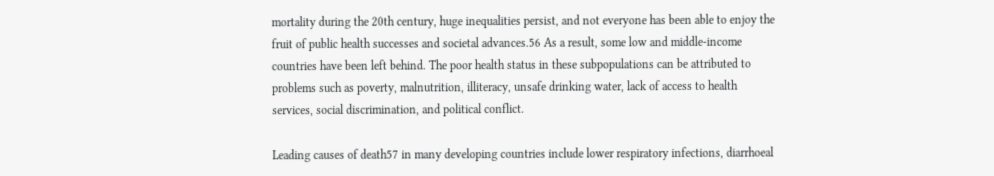mortality during the 20th century, huge inequalities persist, and not everyone has been able to enjoy the fruit of public health successes and societal advances.56 As a result, some low and middle-income countries have been left behind. The poor health status in these subpopulations can be attributed to problems such as poverty, malnutrition, illiteracy, unsafe drinking water, lack of access to health services, social discrimination, and political conflict.

Leading causes of death57 in many developing countries include lower respiratory infections, diarrhoeal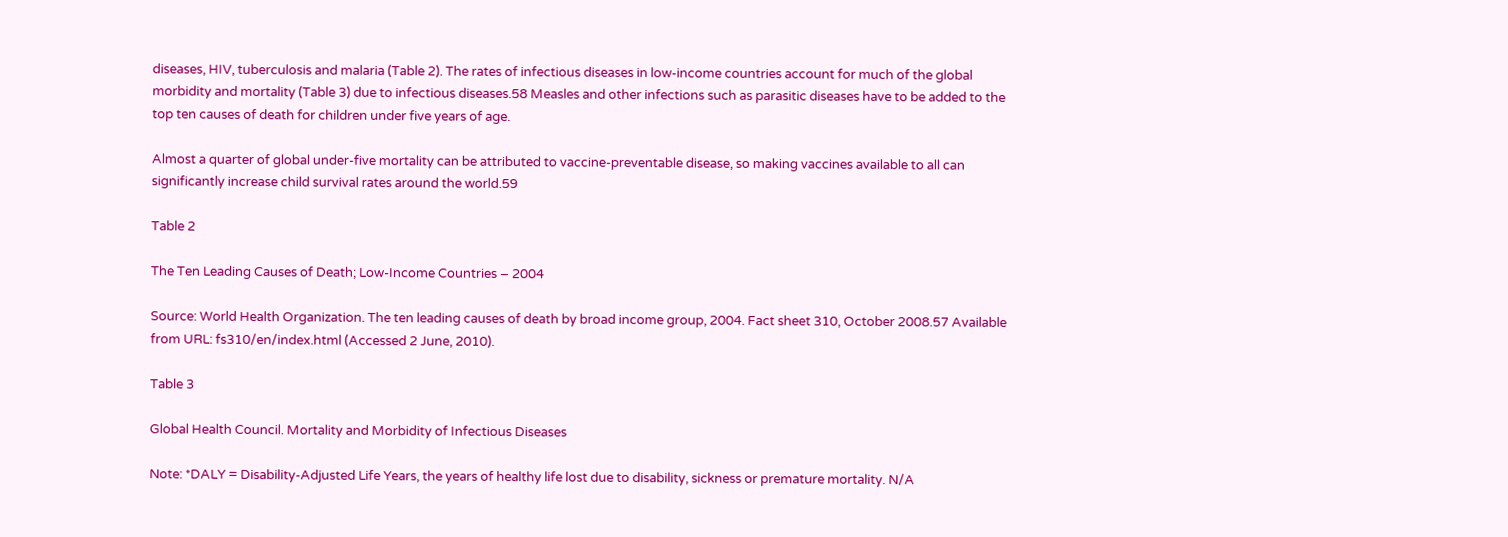diseases, HIV, tuberculosis and malaria (Table 2). The rates of infectious diseases in low-income countries account for much of the global morbidity and mortality (Table 3) due to infectious diseases.58 Measles and other infections such as parasitic diseases have to be added to the top ten causes of death for children under five years of age.

Almost a quarter of global under-five mortality can be attributed to vaccine-preventable disease, so making vaccines available to all can significantly increase child survival rates around the world.59

Table 2

The Ten Leading Causes of Death; Low-Income Countries – 2004

Source: World Health Organization. The ten leading causes of death by broad income group, 2004. Fact sheet 310, October 2008.57 Available from URL: fs310/en/index.html (Accessed 2 June, 2010).

Table 3

Global Health Council. Mortality and Morbidity of Infectious Diseases

Note: *DALY = Disability-Adjusted Life Years, the years of healthy life lost due to disability, sickness or premature mortality. N/A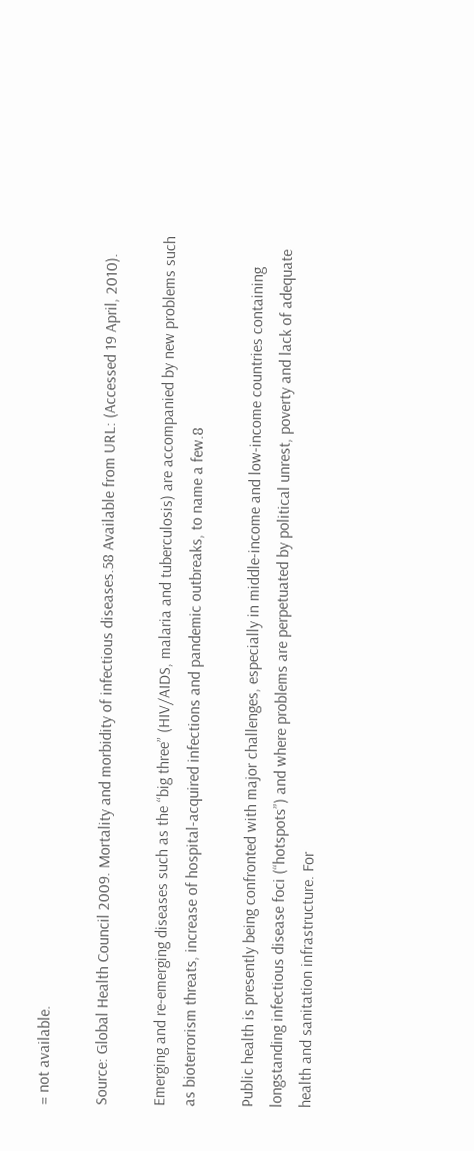= not available.

Source: Global Health Council 2009. Mortality and morbidity of infectious diseases.58 Available from URL: (Accessed 19 April, 2010).

Emerging and re-emerging diseases such as the “big three” (HIV/AIDS, malaria and tuberculosis) are accompanied by new problems such as bioterrorism threats, increase of hospital-acquired infections and pandemic outbreaks, to name a few.8

Public health is presently being confronted with major challenges, especially in middle-income and low-income countries containing longstanding infectious disease foci (“hotspots”) and where problems are perpetuated by political unrest, poverty and lack of adequate health and sanitation infrastructure. For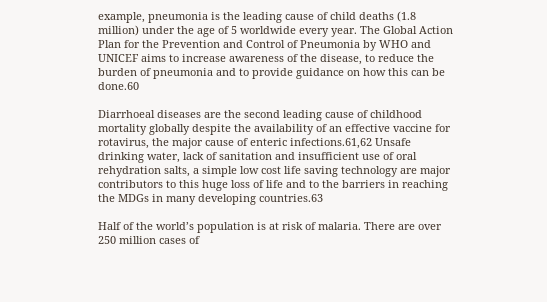example, pneumonia is the leading cause of child deaths (1.8 million) under the age of 5 worldwide every year. The Global Action Plan for the Prevention and Control of Pneumonia by WHO and UNICEF aims to increase awareness of the disease, to reduce the burden of pneumonia and to provide guidance on how this can be done.60

Diarrhoeal diseases are the second leading cause of childhood mortality globally despite the availability of an effective vaccine for rotavirus, the major cause of enteric infections.61,62 Unsafe drinking water, lack of sanitation and insufficient use of oral rehydration salts, a simple low cost life saving technology are major contributors to this huge loss of life and to the barriers in reaching the MDGs in many developing countries.63

Half of the world’s population is at risk of malaria. There are over 250 million cases of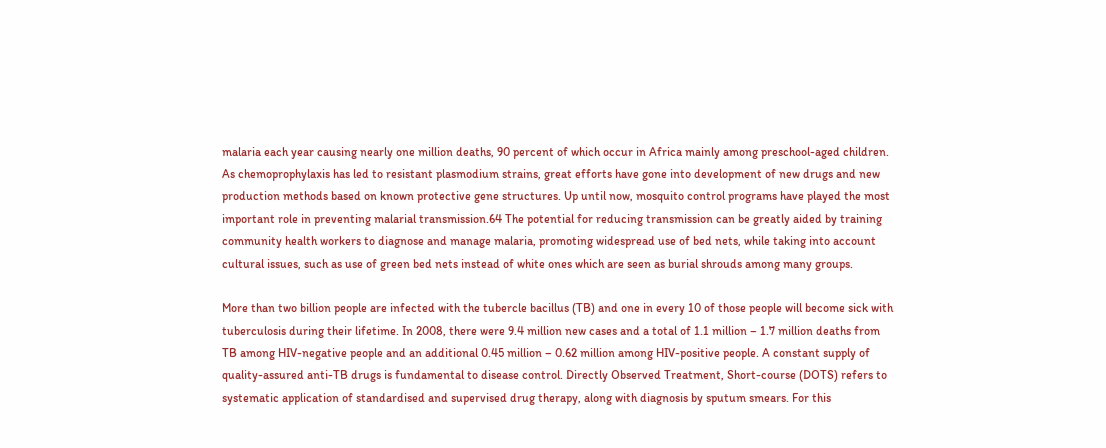malaria each year causing nearly one million deaths, 90 percent of which occur in Africa mainly among preschool-aged children. As chemoprophylaxis has led to resistant plasmodium strains, great efforts have gone into development of new drugs and new production methods based on known protective gene structures. Up until now, mosquito control programs have played the most important role in preventing malarial transmission.64 The potential for reducing transmission can be greatly aided by training community health workers to diagnose and manage malaria, promoting widespread use of bed nets, while taking into account cultural issues, such as use of green bed nets instead of white ones which are seen as burial shrouds among many groups.

More than two billion people are infected with the tubercle bacillus (TB) and one in every 10 of those people will become sick with tuberculosis during their lifetime. In 2008, there were 9.4 million new cases and a total of 1.1 million – 1.7 million deaths from TB among HIV-negative people and an additional 0.45 million – 0.62 million among HIV-positive people. A constant supply of quality-assured anti-TB drugs is fundamental to disease control. Directly Observed Treatment, Short-course (DOTS) refers to systematic application of standardised and supervised drug therapy, along with diagnosis by sputum smears. For this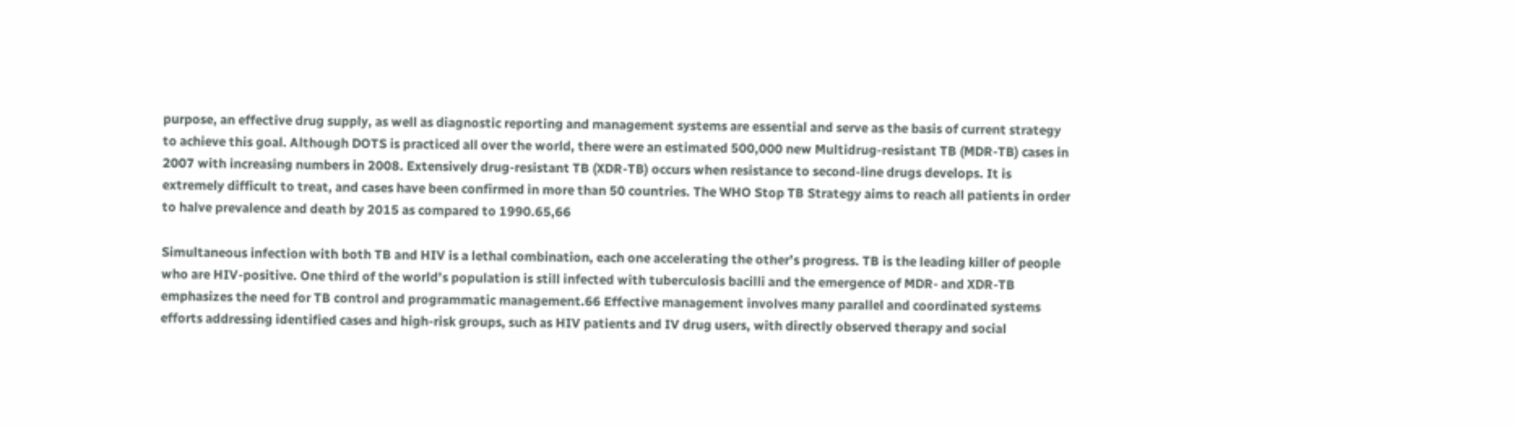purpose, an effective drug supply, as well as diagnostic reporting and management systems are essential and serve as the basis of current strategy to achieve this goal. Although DOTS is practiced all over the world, there were an estimated 500,000 new Multidrug-resistant TB (MDR-TB) cases in 2007 with increasing numbers in 2008. Extensively drug-resistant TB (XDR-TB) occurs when resistance to second-line drugs develops. It is extremely difficult to treat, and cases have been confirmed in more than 50 countries. The WHO Stop TB Strategy aims to reach all patients in order to halve prevalence and death by 2015 as compared to 1990.65,66

Simultaneous infection with both TB and HIV is a lethal combination, each one accelerating the other’s progress. TB is the leading killer of people who are HIV-positive. One third of the world’s population is still infected with tuberculosis bacilli and the emergence of MDR- and XDR-TB emphasizes the need for TB control and programmatic management.66 Effective management involves many parallel and coordinated systems efforts addressing identified cases and high-risk groups, such as HIV patients and IV drug users, with directly observed therapy and social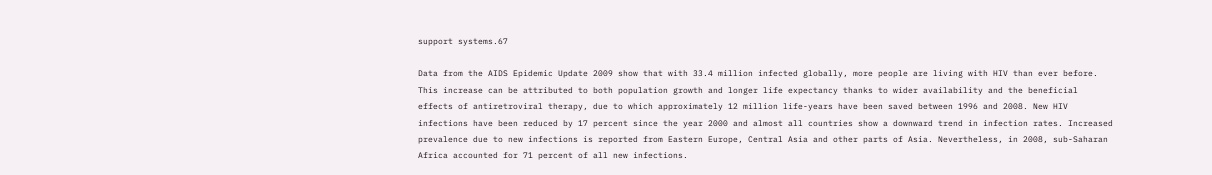support systems.67

Data from the AIDS Epidemic Update 2009 show that with 33.4 million infected globally, more people are living with HIV than ever before. This increase can be attributed to both population growth and longer life expectancy thanks to wider availability and the beneficial effects of antiretroviral therapy, due to which approximately 12 million life-years have been saved between 1996 and 2008. New HIV infections have been reduced by 17 percent since the year 2000 and almost all countries show a downward trend in infection rates. Increased prevalence due to new infections is reported from Eastern Europe, Central Asia and other parts of Asia. Nevertheless, in 2008, sub-Saharan Africa accounted for 71 percent of all new infections.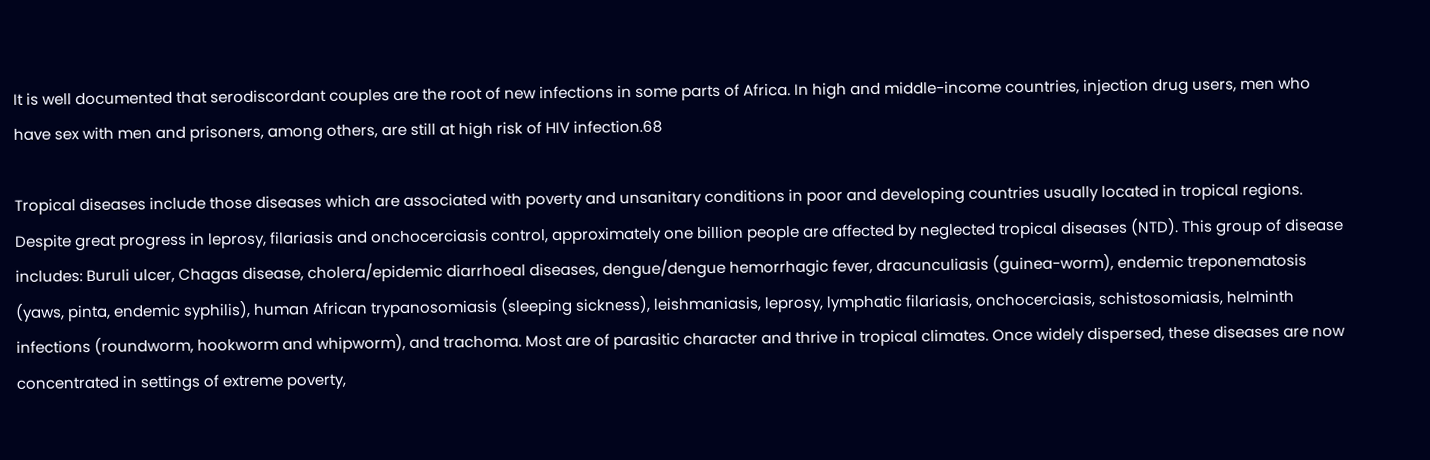It is well documented that serodiscordant couples are the root of new infections in some parts of Africa. In high and middle-income countries, injection drug users, men who have sex with men and prisoners, among others, are still at high risk of HIV infection.68

Tropical diseases include those diseases which are associated with poverty and unsanitary conditions in poor and developing countries usually located in tropical regions. Despite great progress in leprosy, filariasis and onchocerciasis control, approximately one billion people are affected by neglected tropical diseases (NTD). This group of disease includes: Buruli ulcer, Chagas disease, cholera/epidemic diarrhoeal diseases, dengue/dengue hemorrhagic fever, dracunculiasis (guinea-worm), endemic treponematosis (yaws, pinta, endemic syphilis), human African trypanosomiasis (sleeping sickness), leishmaniasis, leprosy, lymphatic filariasis, onchocerciasis, schistosomiasis, helminth infections (roundworm, hookworm and whipworm), and trachoma. Most are of parasitic character and thrive in tropical climates. Once widely dispersed, these diseases are now concentrated in settings of extreme poverty,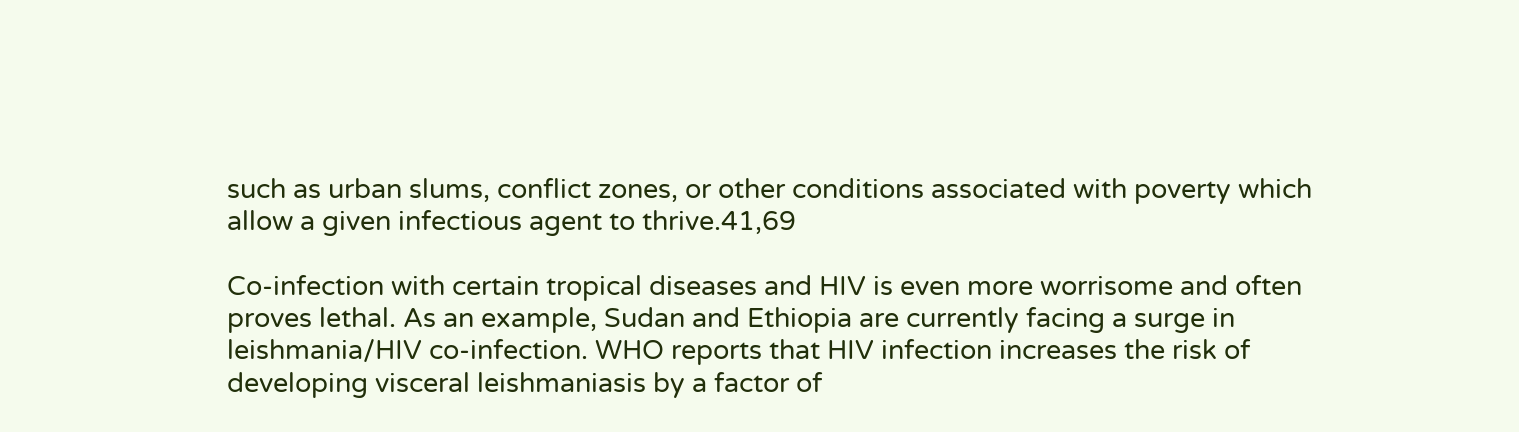such as urban slums, conflict zones, or other conditions associated with poverty which allow a given infectious agent to thrive.41,69

Co-infection with certain tropical diseases and HIV is even more worrisome and often proves lethal. As an example, Sudan and Ethiopia are currently facing a surge in leishmania/HIV co-infection. WHO reports that HIV infection increases the risk of developing visceral leishmaniasis by a factor of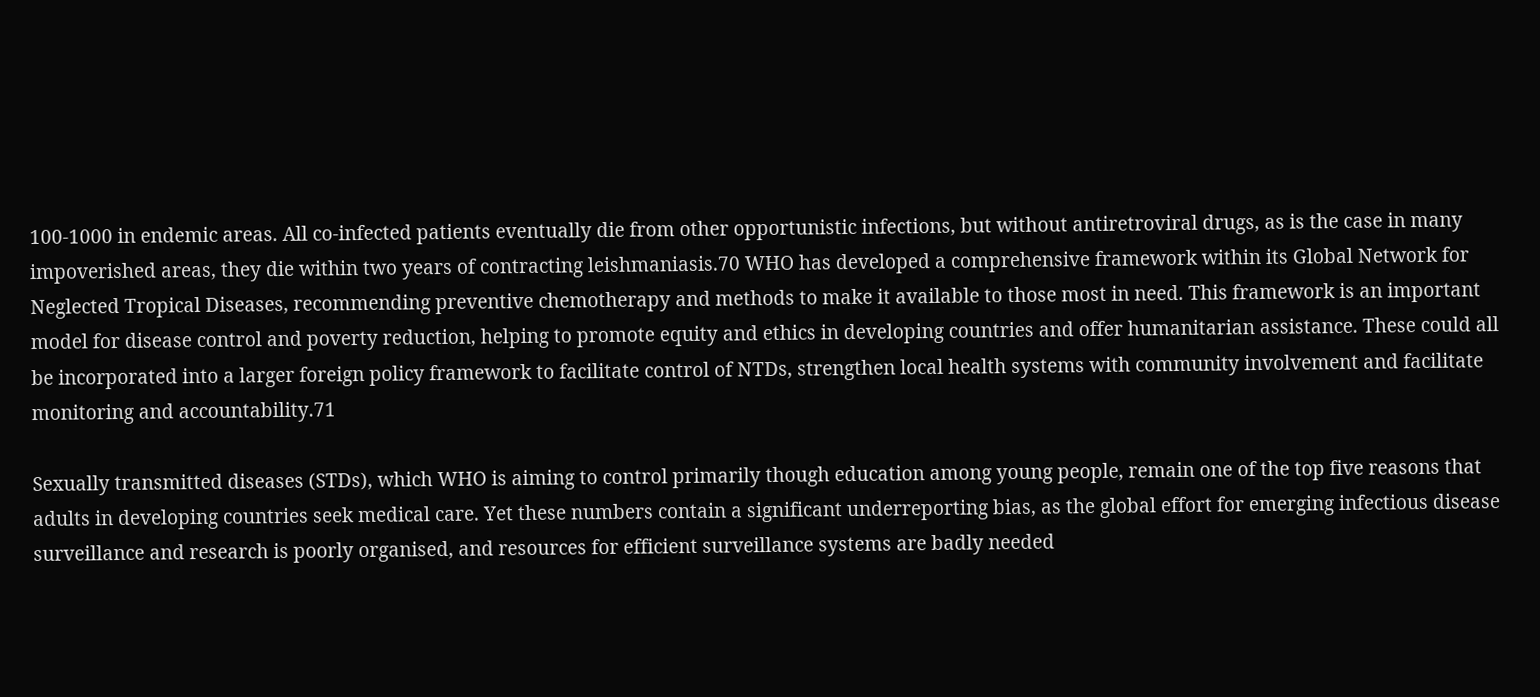100-1000 in endemic areas. All co-infected patients eventually die from other opportunistic infections, but without antiretroviral drugs, as is the case in many impoverished areas, they die within two years of contracting leishmaniasis.70 WHO has developed a comprehensive framework within its Global Network for Neglected Tropical Diseases, recommending preventive chemotherapy and methods to make it available to those most in need. This framework is an important model for disease control and poverty reduction, helping to promote equity and ethics in developing countries and offer humanitarian assistance. These could all be incorporated into a larger foreign policy framework to facilitate control of NTDs, strengthen local health systems with community involvement and facilitate monitoring and accountability.71

Sexually transmitted diseases (STDs), which WHO is aiming to control primarily though education among young people, remain one of the top five reasons that adults in developing countries seek medical care. Yet these numbers contain a significant underreporting bias, as the global effort for emerging infectious disease surveillance and research is poorly organised, and resources for efficient surveillance systems are badly needed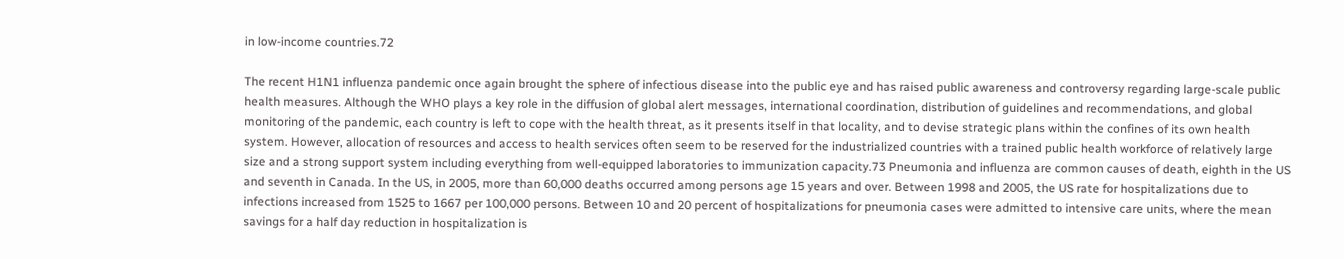in low-income countries.72

The recent H1N1 influenza pandemic once again brought the sphere of infectious disease into the public eye and has raised public awareness and controversy regarding large-scale public health measures. Although the WHO plays a key role in the diffusion of global alert messages, international coordination, distribution of guidelines and recommendations, and global monitoring of the pandemic, each country is left to cope with the health threat, as it presents itself in that locality, and to devise strategic plans within the confines of its own health system. However, allocation of resources and access to health services often seem to be reserved for the industrialized countries with a trained public health workforce of relatively large size and a strong support system including everything from well-equipped laboratories to immunization capacity.73 Pneumonia and influenza are common causes of death, eighth in the US and seventh in Canada. In the US, in 2005, more than 60,000 deaths occurred among persons age 15 years and over. Between 1998 and 2005, the US rate for hospitalizations due to infections increased from 1525 to 1667 per 100,000 persons. Between 10 and 20 percent of hospitalizations for pneumonia cases were admitted to intensive care units, where the mean savings for a half day reduction in hospitalization is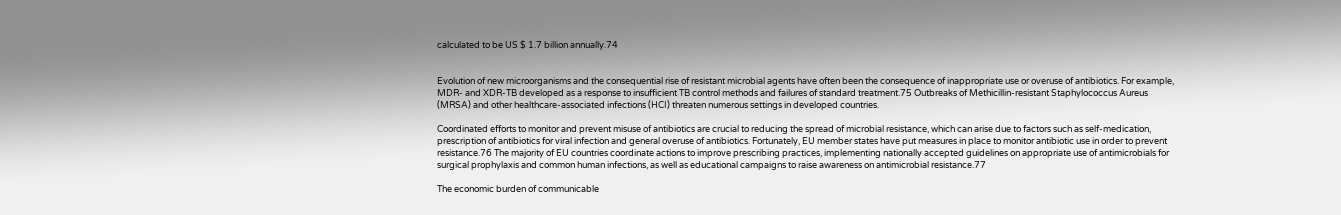calculated to be US $ 1.7 billion annually.74


Evolution of new microorganisms and the consequential rise of resistant microbial agents have often been the consequence of inappropriate use or overuse of antibiotics. For example, MDR- and XDR-TB developed as a response to insufficient TB control methods and failures of standard treatment.75 Outbreaks of Methicillin-resistant Staphylococcus Aureus (MRSA) and other healthcare-associated infections (HCI) threaten numerous settings in developed countries.

Coordinated efforts to monitor and prevent misuse of antibiotics are crucial to reducing the spread of microbial resistance, which can arise due to factors such as self-medication, prescription of antibiotics for viral infection and general overuse of antibiotics. Fortunately, EU member states have put measures in place to monitor antibiotic use in order to prevent resistance.76 The majority of EU countries coordinate actions to improve prescribing practices, implementing nationally accepted guidelines on appropriate use of antimicrobials for surgical prophylaxis and common human infections, as well as educational campaigns to raise awareness on antimicrobial resistance.77

The economic burden of communicable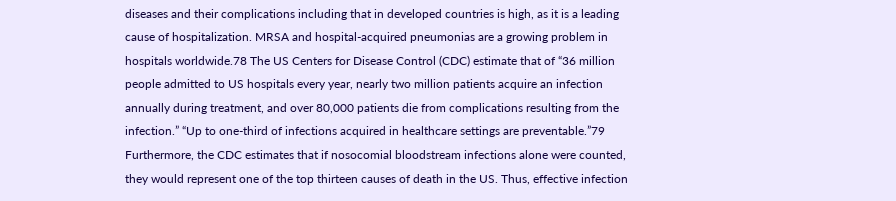diseases and their complications including that in developed countries is high, as it is a leading cause of hospitalization. MRSA and hospital-acquired pneumonias are a growing problem in hospitals worldwide.78 The US Centers for Disease Control (CDC) estimate that of “36 million people admitted to US hospitals every year, nearly two million patients acquire an infection annually during treatment, and over 80,000 patients die from complications resulting from the infection.” “Up to one-third of infections acquired in healthcare settings are preventable.”79 Furthermore, the CDC estimates that if nosocomial bloodstream infections alone were counted, they would represent one of the top thirteen causes of death in the US. Thus, effective infection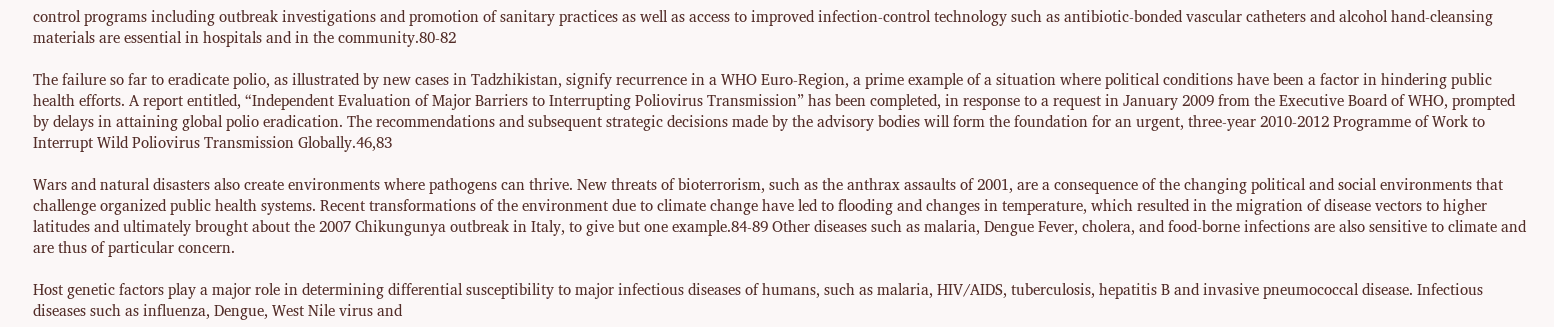control programs including outbreak investigations and promotion of sanitary practices as well as access to improved infection-control technology such as antibiotic-bonded vascular catheters and alcohol hand-cleansing materials are essential in hospitals and in the community.80-82

The failure so far to eradicate polio, as illustrated by new cases in Tadzhikistan, signify recurrence in a WHO Euro-Region, a prime example of a situation where political conditions have been a factor in hindering public health efforts. A report entitled, “Independent Evaluation of Major Barriers to Interrupting Poliovirus Transmission” has been completed, in response to a request in January 2009 from the Executive Board of WHO, prompted by delays in attaining global polio eradication. The recommendations and subsequent strategic decisions made by the advisory bodies will form the foundation for an urgent, three-year 2010-2012 Programme of Work to Interrupt Wild Poliovirus Transmission Globally.46,83

Wars and natural disasters also create environments where pathogens can thrive. New threats of bioterrorism, such as the anthrax assaults of 2001, are a consequence of the changing political and social environments that challenge organized public health systems. Recent transformations of the environment due to climate change have led to flooding and changes in temperature, which resulted in the migration of disease vectors to higher latitudes and ultimately brought about the 2007 Chikungunya outbreak in Italy, to give but one example.84-89 Other diseases such as malaria, Dengue Fever, cholera, and food-borne infections are also sensitive to climate and are thus of particular concern.

Host genetic factors play a major role in determining differential susceptibility to major infectious diseases of humans, such as malaria, HIV/AIDS, tuberculosis, hepatitis B and invasive pneumococcal disease. Infectious diseases such as influenza, Dengue, West Nile virus and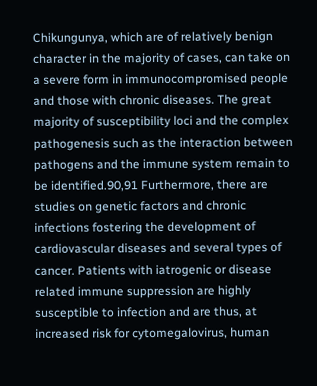Chikungunya, which are of relatively benign character in the majority of cases, can take on a severe form in immunocompromised people and those with chronic diseases. The great majority of susceptibility loci and the complex pathogenesis such as the interaction between pathogens and the immune system remain to be identified.90,91 Furthermore, there are studies on genetic factors and chronic infections fostering the development of cardiovascular diseases and several types of cancer. Patients with iatrogenic or disease related immune suppression are highly susceptible to infection and are thus, at increased risk for cytomegalovirus, human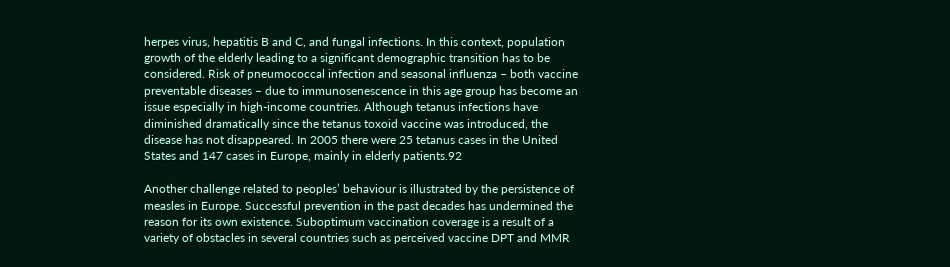herpes virus, hepatitis B and C, and fungal infections. In this context, population growth of the elderly leading to a significant demographic transition has to be considered. Risk of pneumococcal infection and seasonal influenza – both vaccine preventable diseases – due to immunosenescence in this age group has become an issue especially in high-income countries. Although tetanus infections have diminished dramatically since the tetanus toxoid vaccine was introduced, the disease has not disappeared. In 2005 there were 25 tetanus cases in the United States and 147 cases in Europe, mainly in elderly patients.92

Another challenge related to peoples’ behaviour is illustrated by the persistence of measles in Europe. Successful prevention in the past decades has undermined the reason for its own existence. Suboptimum vaccination coverage is a result of a variety of obstacles in several countries such as perceived vaccine DPT and MMR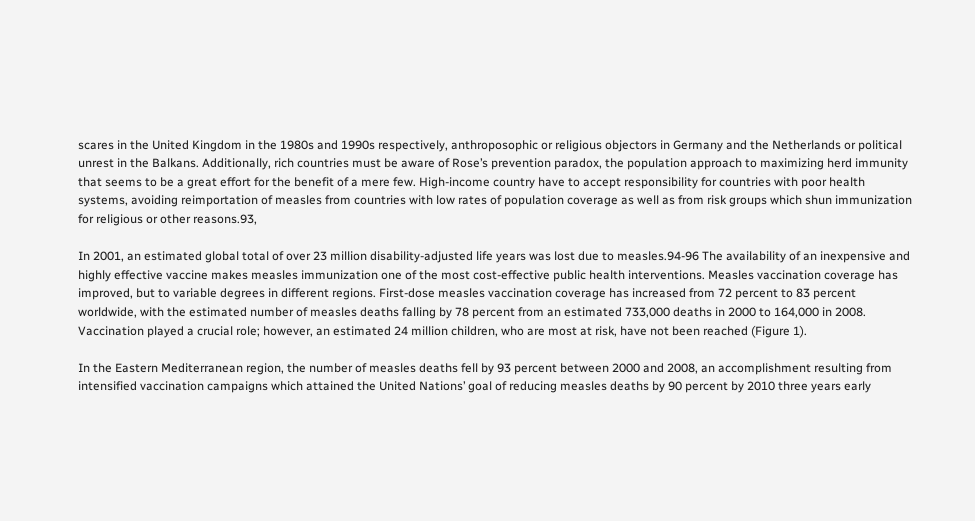scares in the United Kingdom in the 1980s and 1990s respectively, anthroposophic or religious objectors in Germany and the Netherlands or political unrest in the Balkans. Additionally, rich countries must be aware of Rose’s prevention paradox, the population approach to maximizing herd immunity that seems to be a great effort for the benefit of a mere few. High-income country have to accept responsibility for countries with poor health systems, avoiding reimportation of measles from countries with low rates of population coverage as well as from risk groups which shun immunization for religious or other reasons.93,

In 2001, an estimated global total of over 23 million disability-adjusted life years was lost due to measles.94-96 The availability of an inexpensive and highly effective vaccine makes measles immunization one of the most cost-effective public health interventions. Measles vaccination coverage has improved, but to variable degrees in different regions. First-dose measles vaccination coverage has increased from 72 percent to 83 percent worldwide, with the estimated number of measles deaths falling by 78 percent from an estimated 733,000 deaths in 2000 to 164,000 in 2008. Vaccination played a crucial role; however, an estimated 24 million children, who are most at risk, have not been reached (Figure 1).

In the Eastern Mediterranean region, the number of measles deaths fell by 93 percent between 2000 and 2008, an accomplishment resulting from intensified vaccination campaigns which attained the United Nations’ goal of reducing measles deaths by 90 percent by 2010 three years early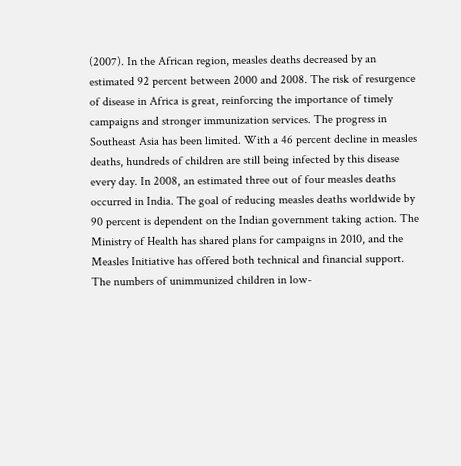(2007). In the African region, measles deaths decreased by an estimated 92 percent between 2000 and 2008. The risk of resurgence of disease in Africa is great, reinforcing the importance of timely campaigns and stronger immunization services. The progress in Southeast Asia has been limited. With a 46 percent decline in measles deaths, hundreds of children are still being infected by this disease every day. In 2008, an estimated three out of four measles deaths occurred in India. The goal of reducing measles deaths worldwide by 90 percent is dependent on the Indian government taking action. The Ministry of Health has shared plans for campaigns in 2010, and the Measles Initiative has offered both technical and financial support. The numbers of unimmunized children in low-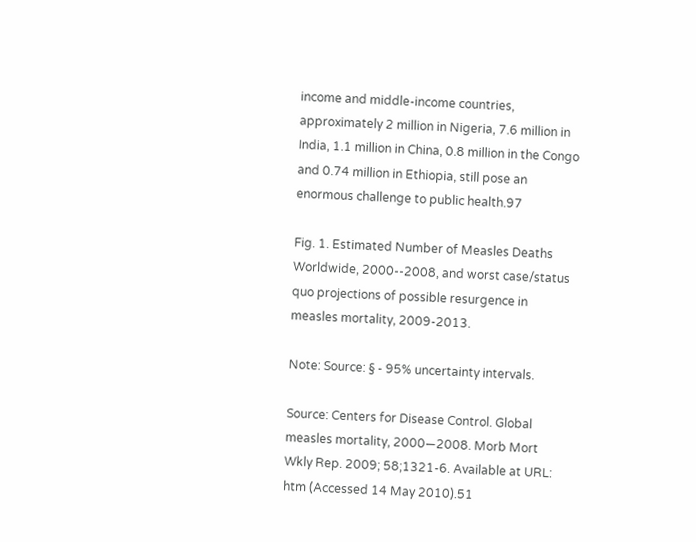income and middle-income countries, approximately 2 million in Nigeria, 7.6 million in India, 1.1 million in China, 0.8 million in the Congo and 0.74 million in Ethiopia, still pose an enormous challenge to public health.97

Fig. 1. Estimated Number of Measles Deaths Worldwide, 2000--2008, and worst case/status quo projections of possible resurgence in measles mortality, 2009-2013.

Note: Source: § - 95% uncertainty intervals.

Source: Centers for Disease Control. Global measles mortality, 2000—2008. Morb Mort Wkly Rep. 2009; 58;1321-6. Available at URL: htm (Accessed 14 May 2010).51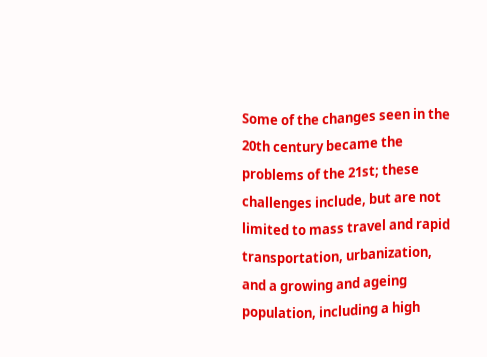Some of the changes seen in the 20th century became the problems of the 21st; these challenges include, but are not limited to mass travel and rapid transportation, urbanization, and a growing and ageing population, including a high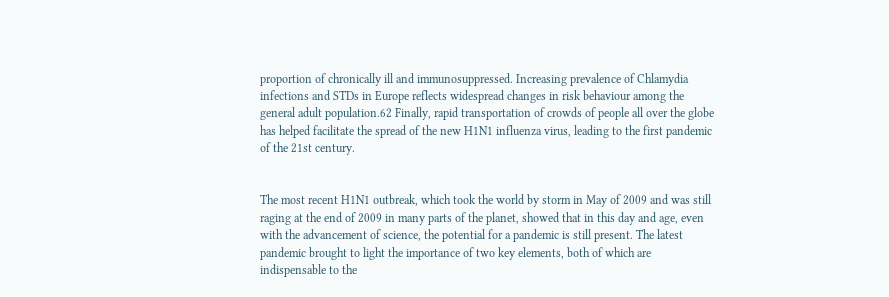proportion of chronically ill and immunosuppressed. Increasing prevalence of Chlamydia infections and STDs in Europe reflects widespread changes in risk behaviour among the general adult population.62 Finally, rapid transportation of crowds of people all over the globe has helped facilitate the spread of the new H1N1 influenza virus, leading to the first pandemic of the 21st century.


The most recent H1N1 outbreak, which took the world by storm in May of 2009 and was still raging at the end of 2009 in many parts of the planet, showed that in this day and age, even with the advancement of science, the potential for a pandemic is still present. The latest pandemic brought to light the importance of two key elements, both of which are indispensable to the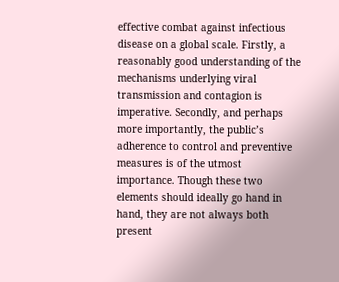effective combat against infectious disease on a global scale. Firstly, a reasonably good understanding of the mechanisms underlying viral transmission and contagion is imperative. Secondly, and perhaps more importantly, the public’s adherence to control and preventive measures is of the utmost importance. Though these two elements should ideally go hand in hand, they are not always both present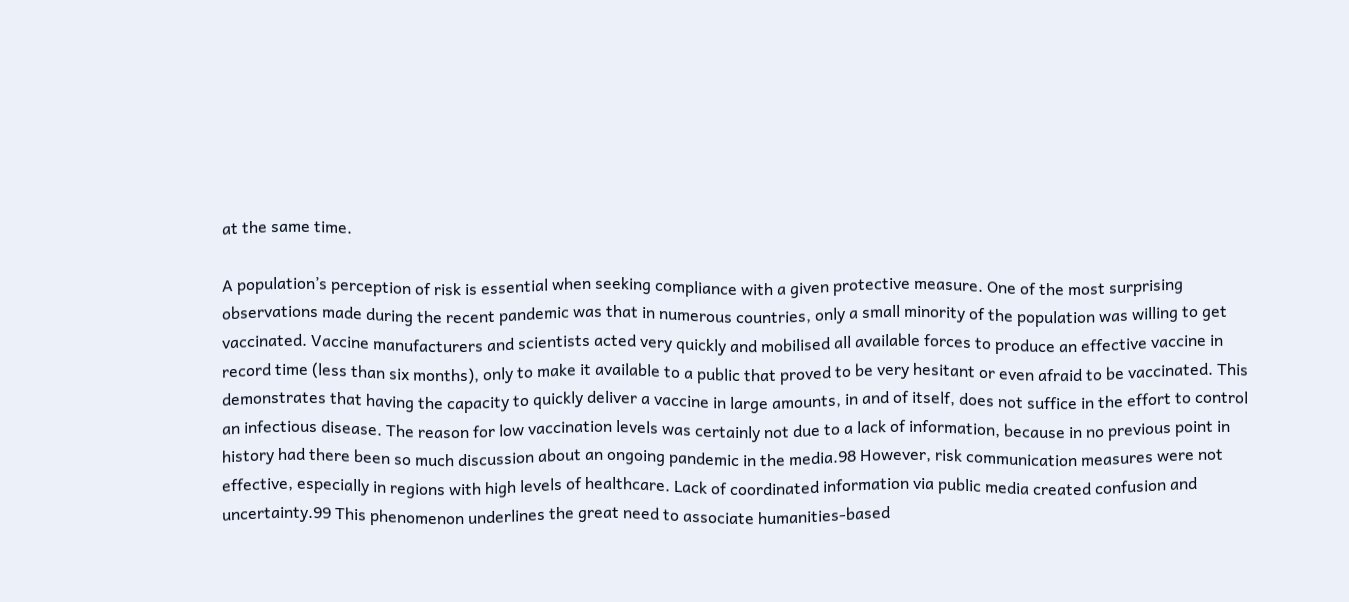at the same time.

A population’s perception of risk is essential when seeking compliance with a given protective measure. One of the most surprising observations made during the recent pandemic was that in numerous countries, only a small minority of the population was willing to get vaccinated. Vaccine manufacturers and scientists acted very quickly and mobilised all available forces to produce an effective vaccine in record time (less than six months), only to make it available to a public that proved to be very hesitant or even afraid to be vaccinated. This demonstrates that having the capacity to quickly deliver a vaccine in large amounts, in and of itself, does not suffice in the effort to control an infectious disease. The reason for low vaccination levels was certainly not due to a lack of information, because in no previous point in history had there been so much discussion about an ongoing pandemic in the media.98 However, risk communication measures were not effective, especially in regions with high levels of healthcare. Lack of coordinated information via public media created confusion and uncertainty.99 This phenomenon underlines the great need to associate humanities-based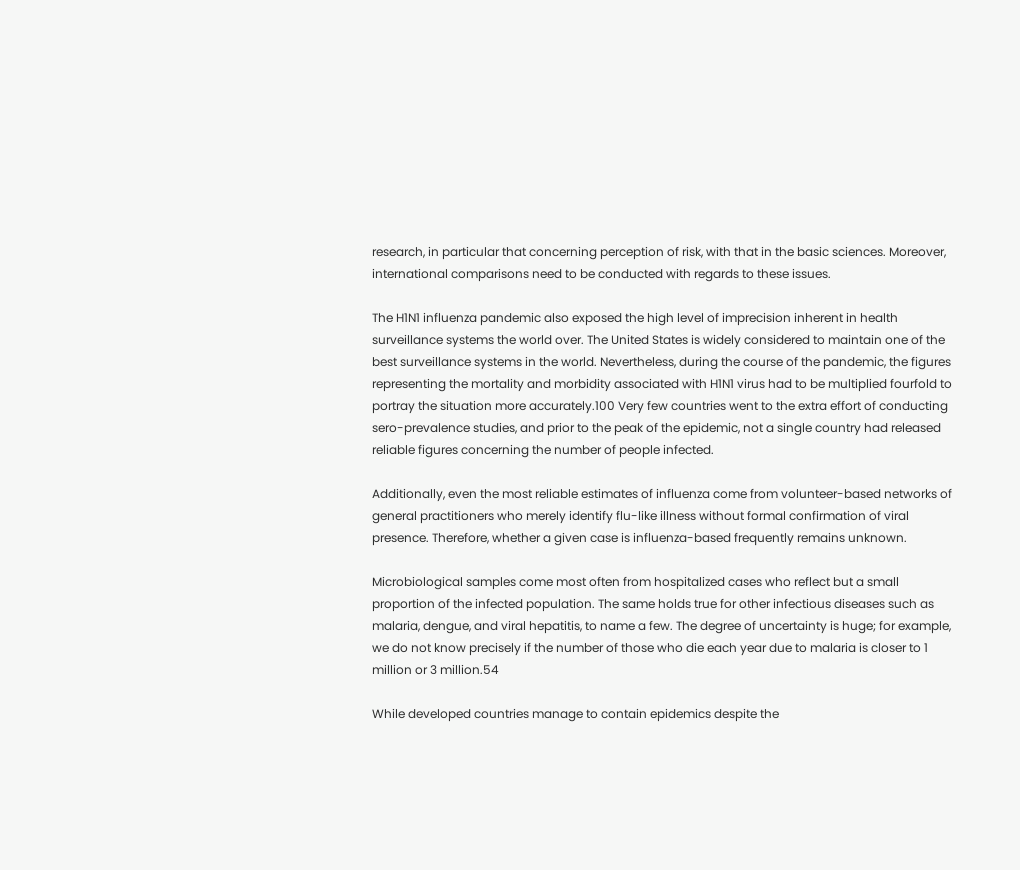research, in particular that concerning perception of risk, with that in the basic sciences. Moreover, international comparisons need to be conducted with regards to these issues.

The H1N1 influenza pandemic also exposed the high level of imprecision inherent in health surveillance systems the world over. The United States is widely considered to maintain one of the best surveillance systems in the world. Nevertheless, during the course of the pandemic, the figures representing the mortality and morbidity associated with H1N1 virus had to be multiplied fourfold to portray the situation more accurately.100 Very few countries went to the extra effort of conducting sero-prevalence studies, and prior to the peak of the epidemic, not a single country had released reliable figures concerning the number of people infected.

Additionally, even the most reliable estimates of influenza come from volunteer-based networks of general practitioners who merely identify flu-like illness without formal confirmation of viral presence. Therefore, whether a given case is influenza-based frequently remains unknown.

Microbiological samples come most often from hospitalized cases who reflect but a small proportion of the infected population. The same holds true for other infectious diseases such as malaria, dengue, and viral hepatitis, to name a few. The degree of uncertainty is huge; for example, we do not know precisely if the number of those who die each year due to malaria is closer to 1 million or 3 million.54

While developed countries manage to contain epidemics despite the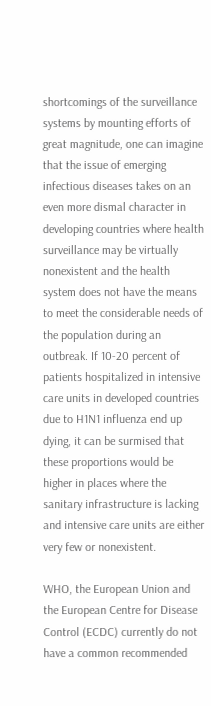shortcomings of the surveillance systems by mounting efforts of great magnitude, one can imagine that the issue of emerging infectious diseases takes on an even more dismal character in developing countries where health surveillance may be virtually nonexistent and the health system does not have the means to meet the considerable needs of the population during an outbreak. If 10-20 percent of patients hospitalized in intensive care units in developed countries due to H1N1 influenza end up dying, it can be surmised that these proportions would be higher in places where the sanitary infrastructure is lacking and intensive care units are either very few or nonexistent.

WHO, the European Union and the European Centre for Disease Control (ECDC) currently do not have a common recommended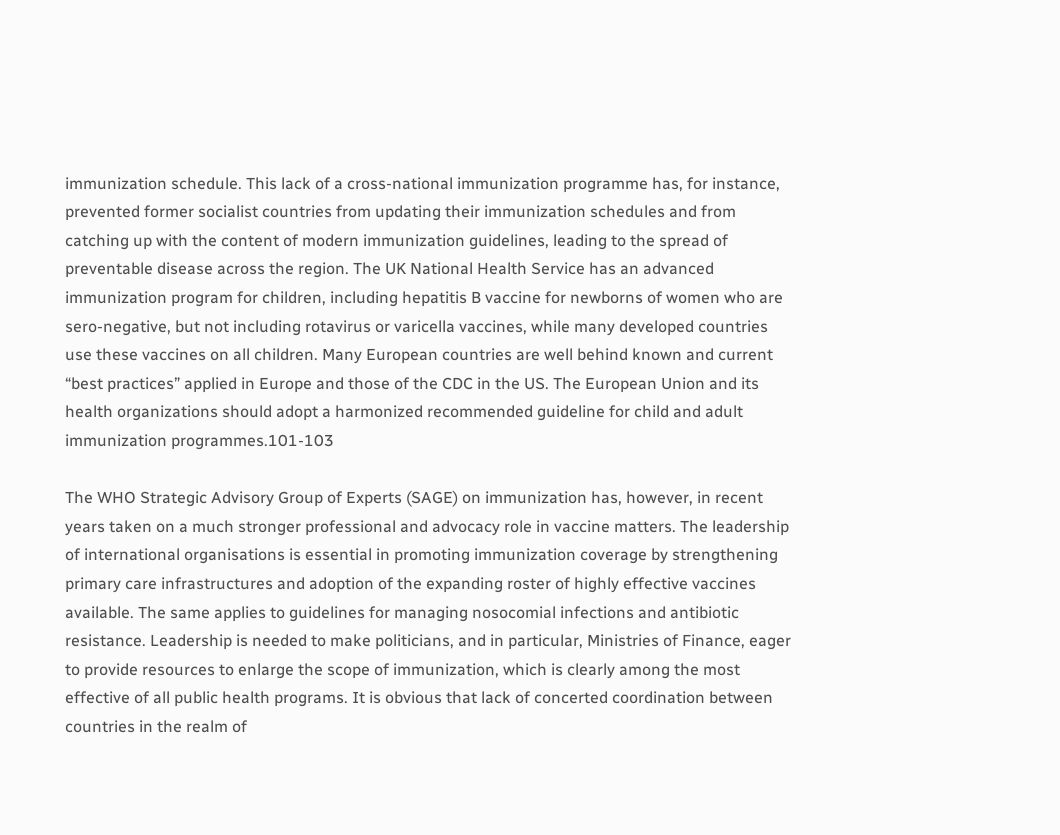immunization schedule. This lack of a cross-national immunization programme has, for instance, prevented former socialist countries from updating their immunization schedules and from catching up with the content of modern immunization guidelines, leading to the spread of preventable disease across the region. The UK National Health Service has an advanced immunization program for children, including hepatitis B vaccine for newborns of women who are sero-negative, but not including rotavirus or varicella vaccines, while many developed countries use these vaccines on all children. Many European countries are well behind known and current “best practices” applied in Europe and those of the CDC in the US. The European Union and its health organizations should adopt a harmonized recommended guideline for child and adult immunization programmes.101-103

The WHO Strategic Advisory Group of Experts (SAGE) on immunization has, however, in recent years taken on a much stronger professional and advocacy role in vaccine matters. The leadership of international organisations is essential in promoting immunization coverage by strengthening primary care infrastructures and adoption of the expanding roster of highly effective vaccines available. The same applies to guidelines for managing nosocomial infections and antibiotic resistance. Leadership is needed to make politicians, and in particular, Ministries of Finance, eager to provide resources to enlarge the scope of immunization, which is clearly among the most effective of all public health programs. It is obvious that lack of concerted coordination between countries in the realm of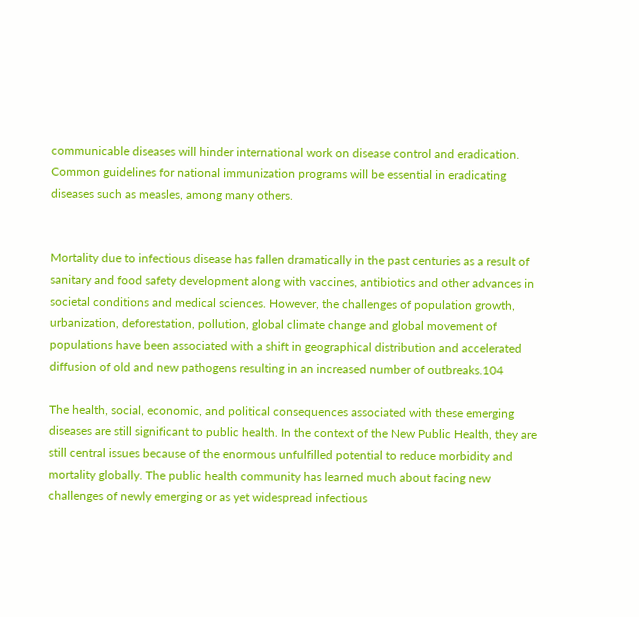communicable diseases will hinder international work on disease control and eradication. Common guidelines for national immunization programs will be essential in eradicating diseases such as measles, among many others.


Mortality due to infectious disease has fallen dramatically in the past centuries as a result of sanitary and food safety development along with vaccines, antibiotics and other advances in societal conditions and medical sciences. However, the challenges of population growth, urbanization, deforestation, pollution, global climate change and global movement of populations have been associated with a shift in geographical distribution and accelerated diffusion of old and new pathogens resulting in an increased number of outbreaks.104

The health, social, economic, and political consequences associated with these emerging diseases are still significant to public health. In the context of the New Public Health, they are still central issues because of the enormous unfulfilled potential to reduce morbidity and mortality globally. The public health community has learned much about facing new challenges of newly emerging or as yet widespread infectious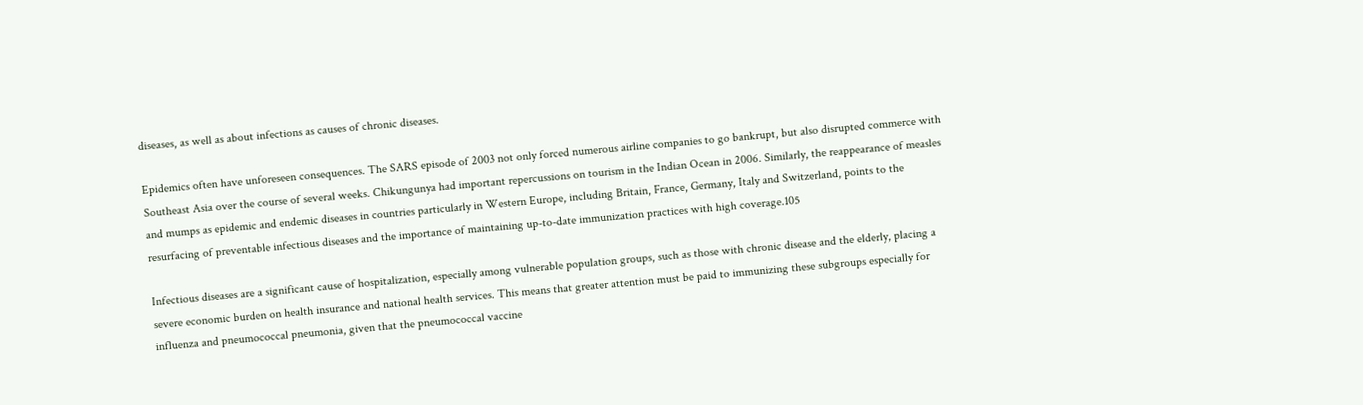diseases, as well as about infections as causes of chronic diseases.

Epidemics often have unforeseen consequences. The SARS episode of 2003 not only forced numerous airline companies to go bankrupt, but also disrupted commerce with Southeast Asia over the course of several weeks. Chikungunya had important repercussions on tourism in the Indian Ocean in 2006. Similarly, the reappearance of measles and mumps as epidemic and endemic diseases in countries particularly in Western Europe, including Britain, France, Germany, Italy and Switzerland, points to the resurfacing of preventable infectious diseases and the importance of maintaining up-to-date immunization practices with high coverage.105

Infectious diseases are a significant cause of hospitalization, especially among vulnerable population groups, such as those with chronic disease and the elderly, placing a severe economic burden on health insurance and national health services. This means that greater attention must be paid to immunizing these subgroups especially for influenza and pneumococcal pneumonia, given that the pneumococcal vaccine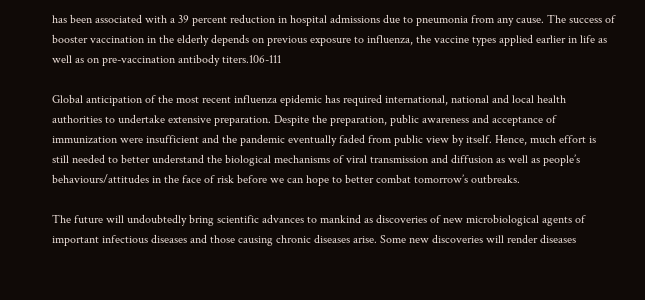has been associated with a 39 percent reduction in hospital admissions due to pneumonia from any cause. The success of booster vaccination in the elderly depends on previous exposure to influenza, the vaccine types applied earlier in life as well as on pre-vaccination antibody titers.106-111

Global anticipation of the most recent influenza epidemic has required international, national and local health authorities to undertake extensive preparation. Despite the preparation, public awareness and acceptance of immunization were insufficient and the pandemic eventually faded from public view by itself. Hence, much effort is still needed to better understand the biological mechanisms of viral transmission and diffusion as well as people’s behaviours/attitudes in the face of risk before we can hope to better combat tomorrow’s outbreaks.

The future will undoubtedly bring scientific advances to mankind as discoveries of new microbiological agents of important infectious diseases and those causing chronic diseases arise. Some new discoveries will render diseases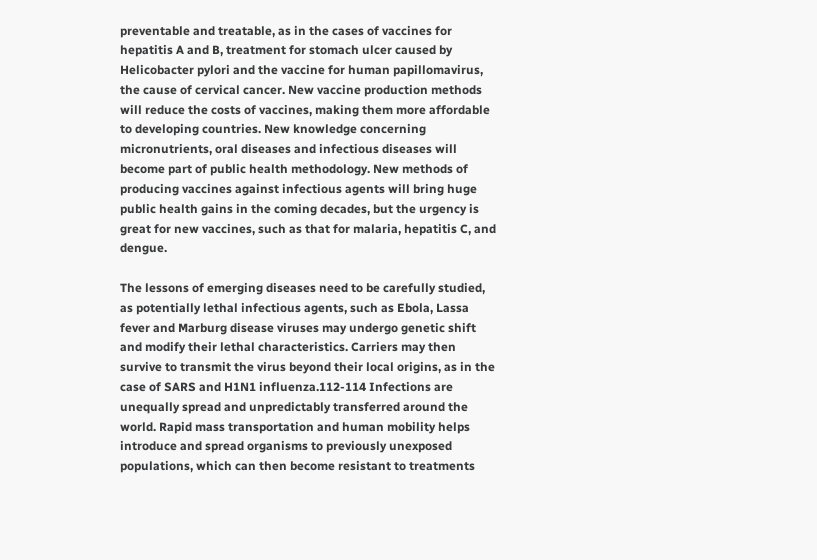preventable and treatable, as in the cases of vaccines for hepatitis A and B, treatment for stomach ulcer caused by Helicobacter pylori and the vaccine for human papillomavirus, the cause of cervical cancer. New vaccine production methods will reduce the costs of vaccines, making them more affordable to developing countries. New knowledge concerning micronutrients, oral diseases and infectious diseases will become part of public health methodology. New methods of producing vaccines against infectious agents will bring huge public health gains in the coming decades, but the urgency is great for new vaccines, such as that for malaria, hepatitis C, and dengue.

The lessons of emerging diseases need to be carefully studied, as potentially lethal infectious agents, such as Ebola, Lassa fever and Marburg disease viruses may undergo genetic shift and modify their lethal characteristics. Carriers may then survive to transmit the virus beyond their local origins, as in the case of SARS and H1N1 influenza.112-114 Infections are unequally spread and unpredictably transferred around the world. Rapid mass transportation and human mobility helps introduce and spread organisms to previously unexposed populations, which can then become resistant to treatments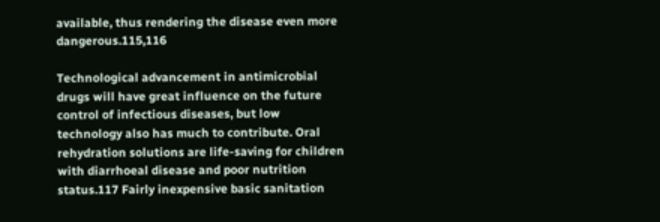available, thus rendering the disease even more dangerous.115,116

Technological advancement in antimicrobial drugs will have great influence on the future control of infectious diseases, but low technology also has much to contribute. Oral rehydration solutions are life-saving for children with diarrhoeal disease and poor nutrition status.117 Fairly inexpensive basic sanitation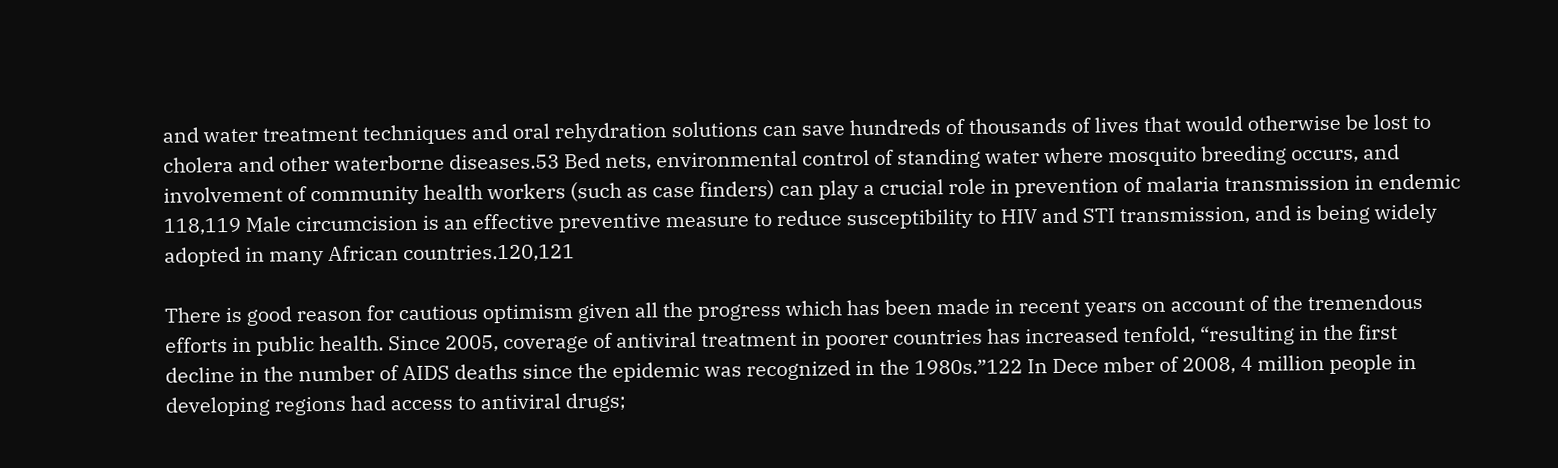and water treatment techniques and oral rehydration solutions can save hundreds of thousands of lives that would otherwise be lost to cholera and other waterborne diseases.53 Bed nets, environmental control of standing water where mosquito breeding occurs, and involvement of community health workers (such as case finders) can play a crucial role in prevention of malaria transmission in endemic 118,119 Male circumcision is an effective preventive measure to reduce susceptibility to HIV and STI transmission, and is being widely adopted in many African countries.120,121

There is good reason for cautious optimism given all the progress which has been made in recent years on account of the tremendous efforts in public health. Since 2005, coverage of antiviral treatment in poorer countries has increased tenfold, “resulting in the first decline in the number of AIDS deaths since the epidemic was recognized in the 1980s.”122 In Dece mber of 2008, 4 million people in developing regions had access to antiviral drugs;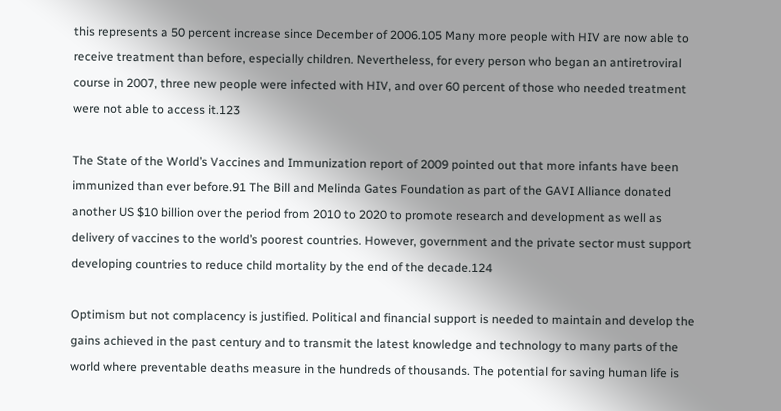this represents a 50 percent increase since December of 2006.105 Many more people with HIV are now able to receive treatment than before, especially children. Nevertheless, for every person who began an antiretroviral course in 2007, three new people were infected with HIV, and over 60 percent of those who needed treatment were not able to access it.123

The State of the World’s Vaccines and Immunization report of 2009 pointed out that more infants have been immunized than ever before.91 The Bill and Melinda Gates Foundation as part of the GAVI Alliance donated another US $10 billion over the period from 2010 to 2020 to promote research and development as well as delivery of vaccines to the world’s poorest countries. However, government and the private sector must support developing countries to reduce child mortality by the end of the decade.124

Optimism but not complacency is justified. Political and financial support is needed to maintain and develop the gains achieved in the past century and to transmit the latest knowledge and technology to many parts of the world where preventable deaths measure in the hundreds of thousands. The potential for saving human life is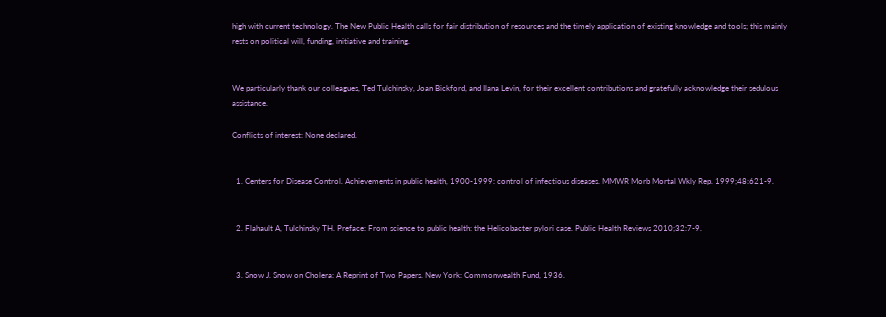high with current technology. The New Public Health calls for fair distribution of resources and the timely application of existing knowledge and tools; this mainly rests on political will, funding, initiative and training.


We particularly thank our colleagues, Ted Tulchinsky, Joan Bickford, and Ilana Levin, for their excellent contributions and gratefully acknowledge their sedulous assistance.

Conflicts of interest: None declared.


  1. Centers for Disease Control. Achievements in public health, 1900-1999: control of infectious diseases. MMWR Morb Mortal Wkly Rep. 1999;48:621-9.


  2. Flahault A, Tulchinsky TH. Preface: From science to public health: the Helicobacter pylori case. Public Health Reviews 2010;32:7-9.


  3. Snow J. Snow on Cholera: A Reprint of Two Papers. New York: Commonwealth Fund, 1936.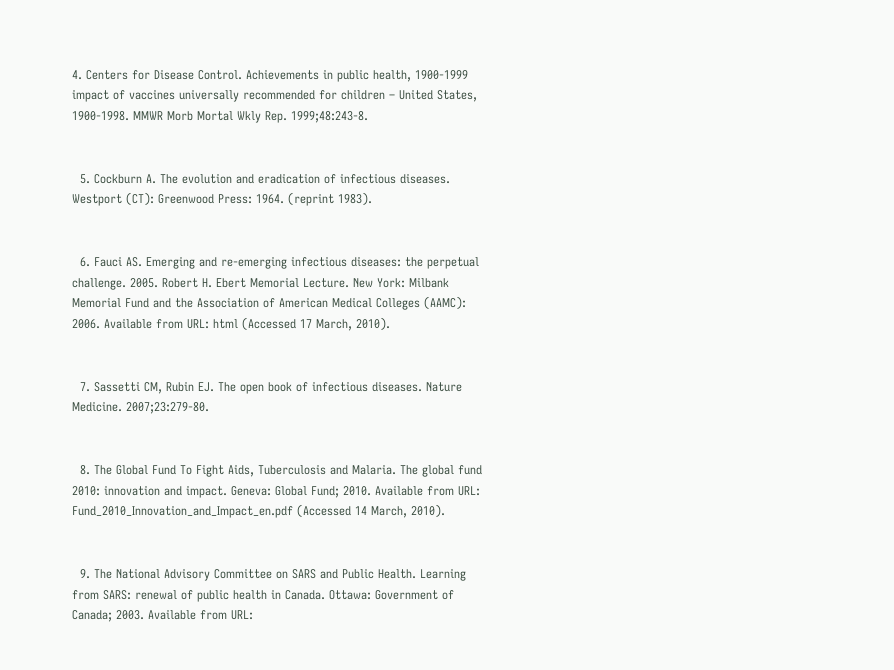4. Centers for Disease Control. Achievements in public health, 1900-1999 impact of vaccines universally recommended for children – United States, 1900-1998. MMWR Morb Mortal Wkly Rep. 1999;48:243-8.


  5. Cockburn A. The evolution and eradication of infectious diseases. Westport (CT): Greenwood Press: 1964. (reprint 1983).


  6. Fauci AS. Emerging and re-emerging infectious diseases: the perpetual challenge. 2005. Robert H. Ebert Memorial Lecture. New York: Milbank Memorial Fund and the Association of American Medical Colleges (AAMC): 2006. Available from URL: html (Accessed 17 March, 2010).


  7. Sassetti CM, Rubin EJ. The open book of infectious diseases. Nature Medicine. 2007;23:279-80.


  8. The Global Fund To Fight Aids, Tuberculosis and Malaria. The global fund 2010: innovation and impact. Geneva: Global Fund; 2010. Available from URL: Fund_2010_Innovation_and_Impact_en.pdf (Accessed 14 March, 2010).


  9. The National Advisory Committee on SARS and Public Health. Learning from SARS: renewal of public health in Canada. Ottawa: Government of Canada; 2003. Available from URL: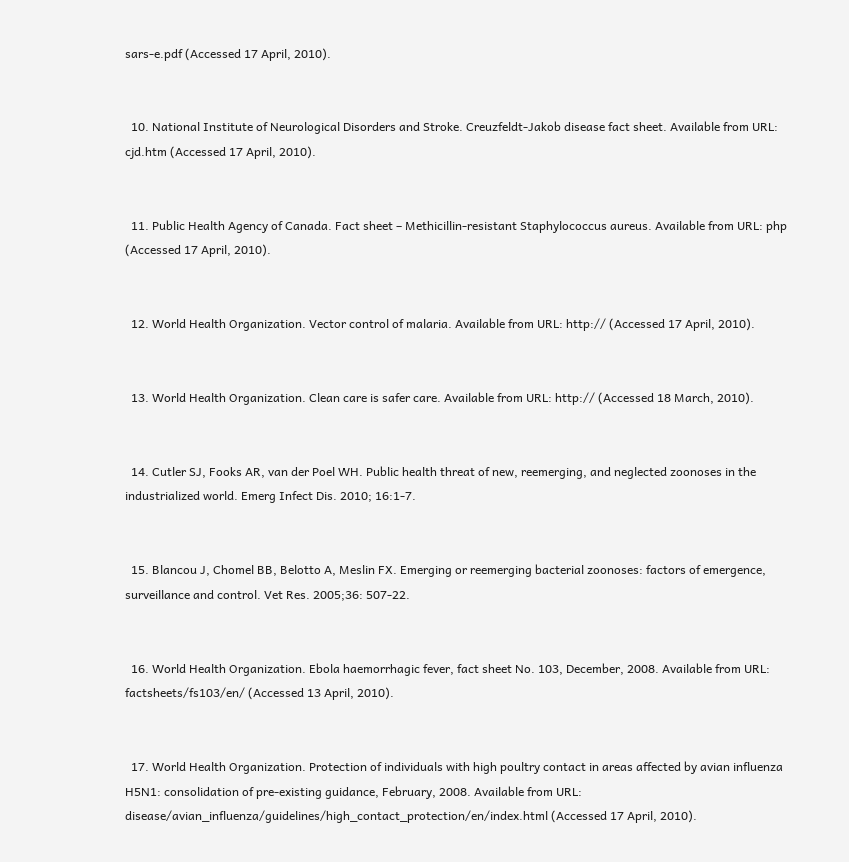sars-e.pdf (Accessed 17 April, 2010).


  10. National Institute of Neurological Disorders and Stroke. Creuzfeldt-Jakob disease fact sheet. Available from URL: cjd.htm (Accessed 17 April, 2010).


  11. Public Health Agency of Canada. Fact sheet – Methicillin-resistant Staphylococcus aureus. Available from URL: php (Accessed 17 April, 2010).


  12. World Health Organization. Vector control of malaria. Available from URL: http:// (Accessed 17 April, 2010).


  13. World Health Organization. Clean care is safer care. Available from URL: http:// (Accessed 18 March, 2010).


  14. Cutler SJ, Fooks AR, van der Poel WH. Public health threat of new, reemerging, and neglected zoonoses in the industrialized world. Emerg Infect Dis. 2010; 16:1-7.


  15. Blancou J, Chomel BB, Belotto A, Meslin FX. Emerging or reemerging bacterial zoonoses: factors of emergence, surveillance and control. Vet Res. 2005;36: 507-22.


  16. World Health Organization. Ebola haemorrhagic fever, fact sheet No. 103, December, 2008. Available from URL: factsheets/fs103/en/ (Accessed 13 April, 2010).


  17. World Health Organization. Protection of individuals with high poultry contact in areas affected by avian influenza H5N1: consolidation of pre-existing guidance, February, 2008. Available from URL: disease/avian_influenza/guidelines/high_contact_protection/en/index.html (Accessed 17 April, 2010).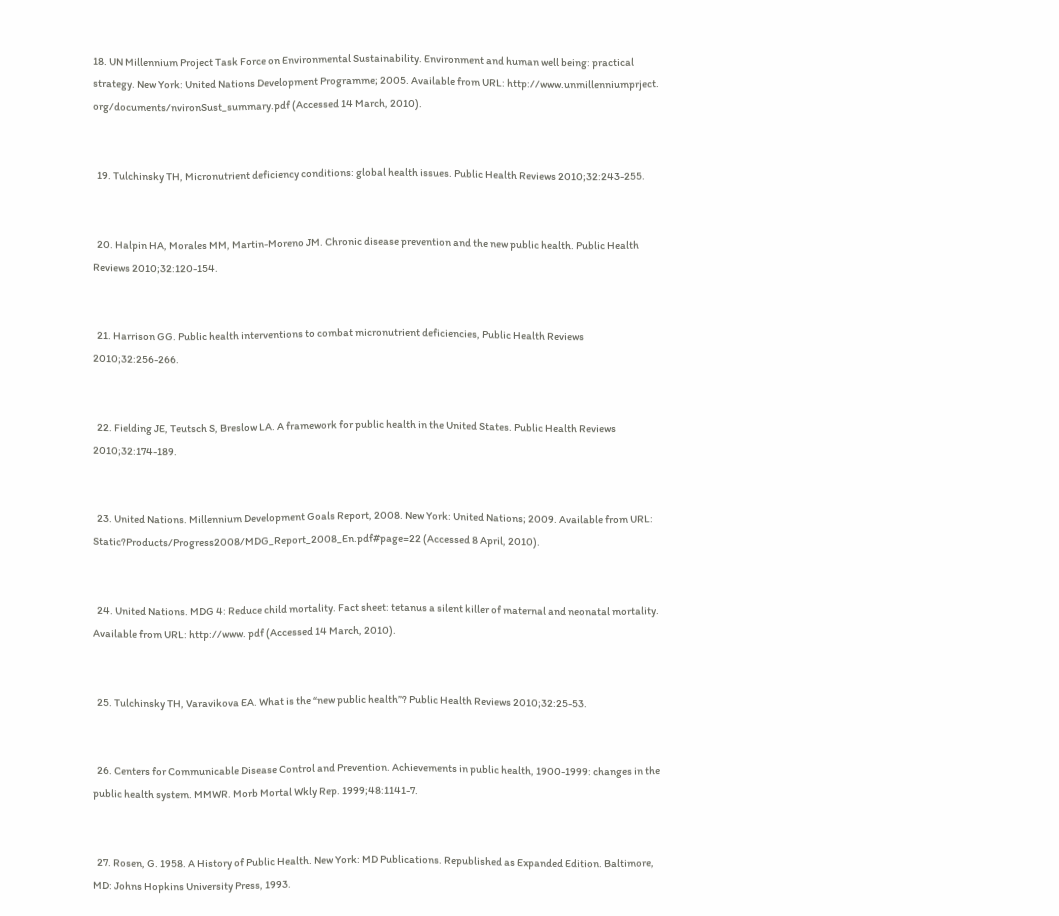18. UN Millennium Project Task Force on Environmental Sustainability. Environment and human well being: practical strategy. New York: United Nations Development Programme; 2005. Available from URL: http://www.unmillenniumprject. org/documents/nvironSust_summary.pdf (Accessed 14 March, 2010).


  19. Tulchinsky TH, Micronutrient deficiency conditions: global health issues. Public Health Reviews 2010;32:243-255.


  20. Halpin HA, Morales MM, Martin-Moreno JM. Chronic disease prevention and the new public health. Public Health Reviews 2010;32:120-154.


  21. Harrison GG. Public health interventions to combat micronutrient deficiencies, Public Health Reviews 2010;32:256-266.


  22. Fielding JE, Teutsch S, Breslow LA. A framework for public health in the United States. Public Health Reviews 2010;32:174-189.


  23. United Nations. Millennium Development Goals Report, 2008. New York: United Nations; 2009. Available from URL: Static?Products/Progress2008/MDG_Report_2008_En.pdf#page=22 (Accessed 8 April, 2010).


  24. United Nations. MDG 4: Reduce child mortality. Fact sheet: tetanus a silent killer of maternal and neonatal mortality. Available from URL: http://www. pdf (Accessed 14 March, 2010).


  25. Tulchinsky TH, Varavikova EA. What is the “new public health”? Public Health Reviews 2010;32:25-53.


  26. Centers for Communicable Disease Control and Prevention. Achievements in public health, 1900-1999: changes in the public health system. MMWR. Morb Mortal Wkly Rep. 1999;48:1141-7.


  27. Rosen, G. 1958. A History of Public Health. New York: MD Publications. Republished as Expanded Edition. Baltimore, MD: Johns Hopkins University Press, 1993.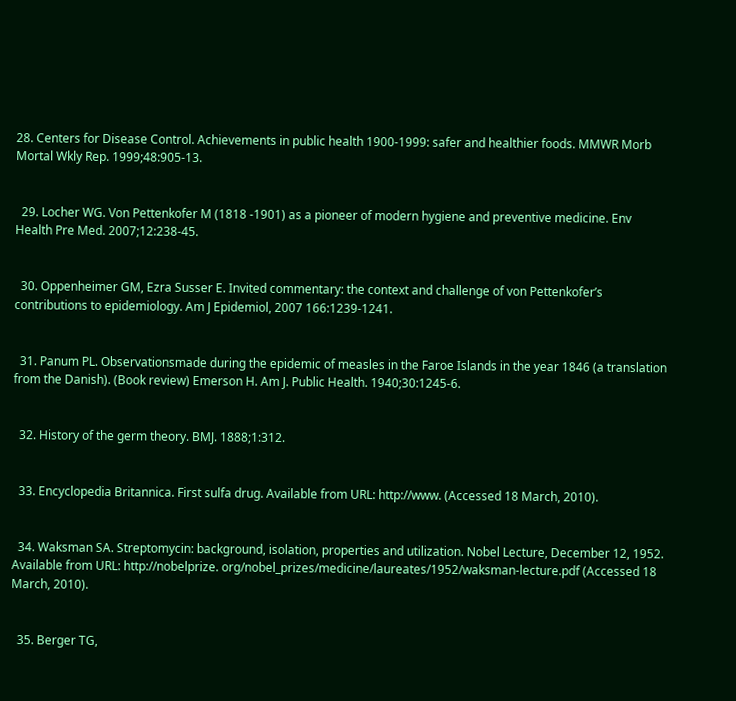28. Centers for Disease Control. Achievements in public health 1900-1999: safer and healthier foods. MMWR Morb Mortal Wkly Rep. 1999;48:905-13.


  29. Locher WG. Von Pettenkofer M (1818 -1901) as a pioneer of modern hygiene and preventive medicine. Env Health Pre Med. 2007;12:238-45.


  30. Oppenheimer GM, Ezra Susser E. Invited commentary: the context and challenge of von Pettenkofer’s contributions to epidemiology. Am J Epidemiol, 2007 166:1239-1241.


  31. Panum PL. Observationsmade during the epidemic of measles in the Faroe Islands in the year 1846 (a translation from the Danish). (Book review) Emerson H. Am J. Public Health. 1940;30:1245-6.


  32. History of the germ theory. BMJ. 1888;1:312.


  33. Encyclopedia Britannica. First sulfa drug. Available from URL: http://www. (Accessed 18 March, 2010).


  34. Waksman SA. Streptomycin: background, isolation, properties and utilization. Nobel Lecture, December 12, 1952. Available from URL: http://nobelprize. org/nobel_prizes/medicine/laureates/1952/waksman-lecture.pdf (Accessed 18 March, 2010).


  35. Berger TG,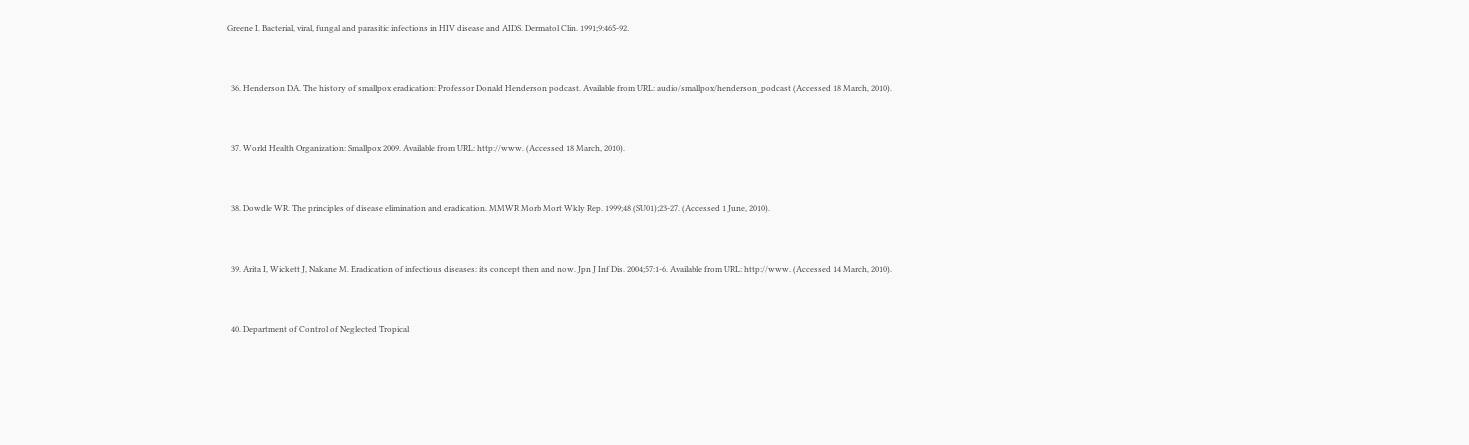Greene I. Bacterial, viral, fungal and parasitic infections in HIV disease and AIDS. Dermatol Clin. 1991;9:465-92.


  36. Henderson DA. The history of smallpox eradication: Professor Donald Henderson podcast. Available from URL: audio/smallpox/henderson_podcast (Accessed 18 March, 2010).


  37. World Health Organization: Smallpox 2009. Available from URL: http://www. (Accessed 18 March, 2010).


  38. Dowdle WR. The principles of disease elimination and eradication. MMWR Morb Mort Wkly Rep. 1999;48 (SU01);23-27. (Accessed 1 June, 2010).


  39. Arita I, Wickett J, Nakane M. Eradication of infectious diseases: its concept then and now. Jpn J Inf Dis. 2004;57:1-6. Available from URL: http://www. (Accessed 14 March, 2010).


  40. Department of Control of Neglected Tropical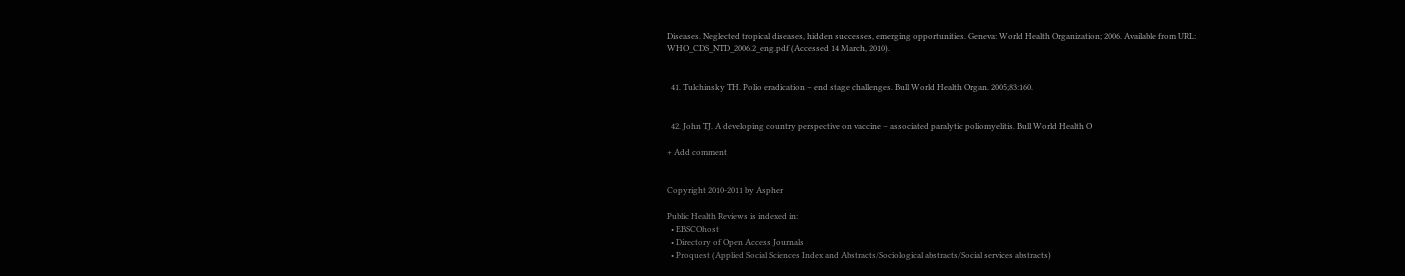Diseases. Neglected tropical diseases, hidden successes, emerging opportunities. Geneva: World Health Organization; 2006. Available from URL: WHO_CDS_NTD_2006.2_eng.pdf (Accessed 14 March, 2010).


  41. Tulchinsky TH. Polio eradication – end stage challenges. Bull World Health Organ. 2005;83:160.


  42. John TJ. A developing country perspective on vaccine – associated paralytic poliomyelitis. Bull World Health O

+ Add comment


Copyright 2010-2011 by Aspher

Public Health Reviews is indexed in:
  • EBSCOhost
  • Directory of Open Access Journals
  • Proquest (Applied Social Sciences Index and Abstracts/Sociological abstracts/Social services abstracts)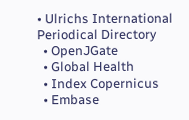• Ulrichs International Periodical Directory
  • OpenJGate
  • Global Health
  • Index Copernicus
  • Embase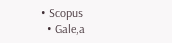• Scopus
  • Gale,a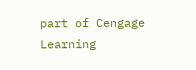part of Cengage Learning